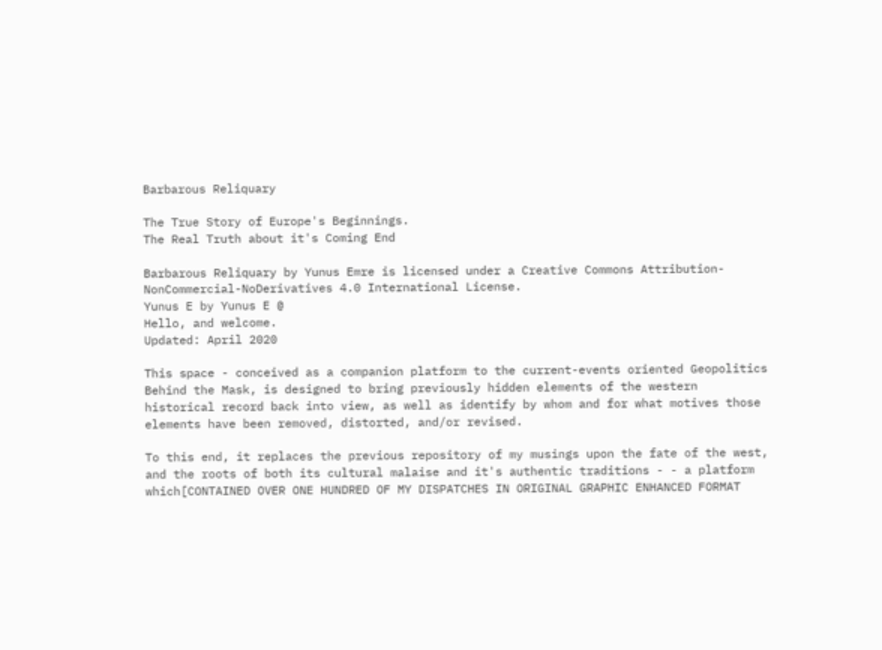Barbarous Reliquary

The True Story of Europe's Beginnings.
The Real Truth about it's Coming End

Barbarous Reliquary by Yunus Emre is licensed under a Creative Commons Attribution-NonCommercial-NoDerivatives 4.0 International License.
Yunus E by Yunus E @
Hello, and welcome.
Updated: April 2020

This space - conceived as a companion platform to the current-events oriented Geopolitics Behind the Mask, is designed to bring previously hidden elements of the western historical record back into view, as well as identify by whom and for what motives those elements have been removed, distorted, and/or revised.

To this end, it replaces the previous repository of my musings upon the fate of the west, and the roots of both its cultural malaise and it's authentic traditions - - a platform which[CONTAINED OVER ONE HUNDRED OF MY DISPATCHES IN ORIGINAL GRAPHIC ENHANCED FORMAT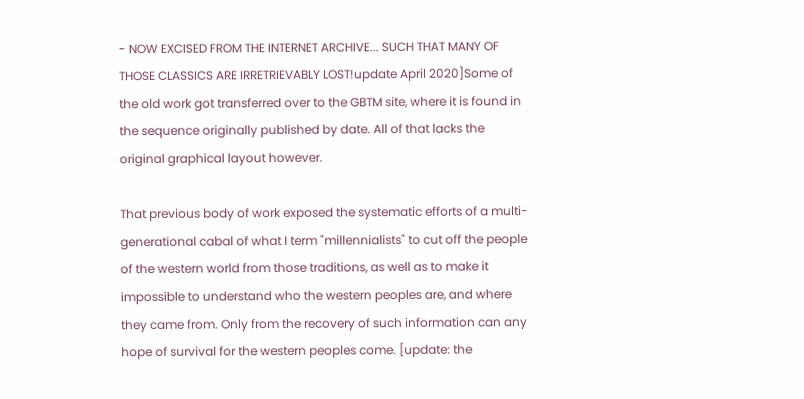- NOW EXCISED FROM THE INTERNET ARCHIVE... SUCH THAT MANY OF THOSE CLASSICS ARE IRRETRIEVABLY LOST!update April 2020]Some of the old work got transferred over to the GBTM site, where it is found in the sequence originally published by date. All of that lacks the original graphical layout however.

That previous body of work exposed the systematic efforts of a multi-generational cabal of what I term "millennialists" to cut off the people of the western world from those traditions, as well as to make it impossible to understand who the western peoples are, and where they came from. Only from the recovery of such information can any hope of survival for the western peoples come. [update: the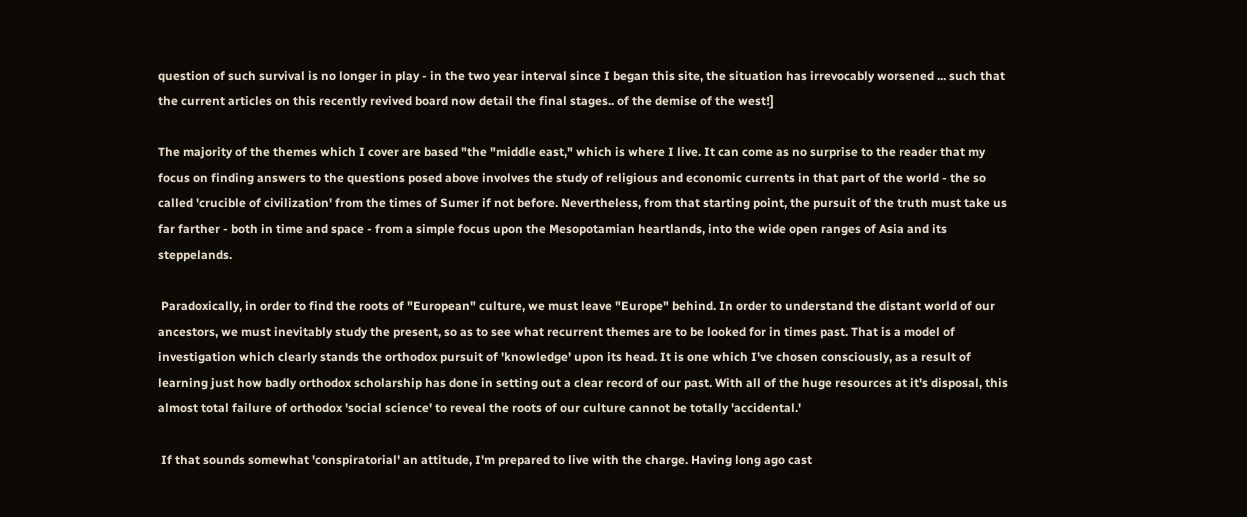question of such survival is no longer in play - in the two year interval since I began this site, the situation has irrevocably worsened ... such that the current articles on this recently revived board now detail the final stages.. of the demise of the west!]

The majority of the themes which I cover are based "the "middle east," which is where I live. It can come as no surprise to the reader that my focus on finding answers to the questions posed above involves the study of religious and economic currents in that part of the world - the so called 'crucible of civilization' from the times of Sumer if not before. Nevertheless, from that starting point, the pursuit of the truth must take us far farther - both in time and space - from a simple focus upon the Mesopotamian heartlands, into the wide open ranges of Asia and its steppelands.

 Paradoxically, in order to find the roots of "European" culture, we must leave "Europe" behind. In order to understand the distant world of our ancestors, we must inevitably study the present, so as to see what recurrent themes are to be looked for in times past. That is a model of investigation which clearly stands the orthodox pursuit of 'knowledge' upon its head. It is one which I've chosen consciously, as a result of learning just how badly orthodox scholarship has done in setting out a clear record of our past. With all of the huge resources at it's disposal, this almost total failure of orthodox 'social science' to reveal the roots of our culture cannot be totally 'accidental.'

 If that sounds somewhat 'conspiratorial' an attitude, I'm prepared to live with the charge. Having long ago cast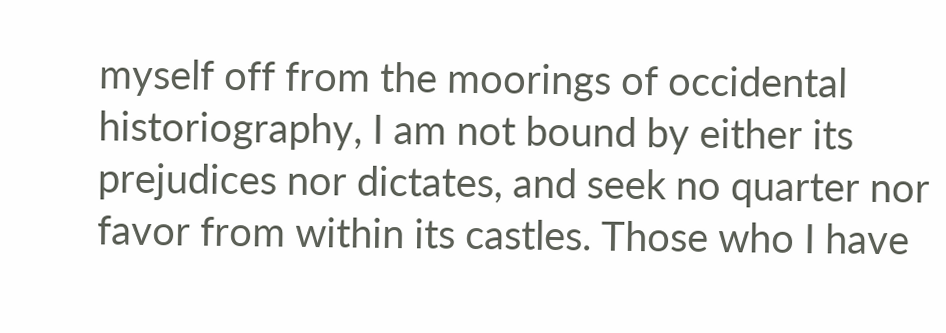myself off from the moorings of occidental historiography, I am not bound by either its prejudices nor dictates, and seek no quarter nor favor from within its castles. Those who I have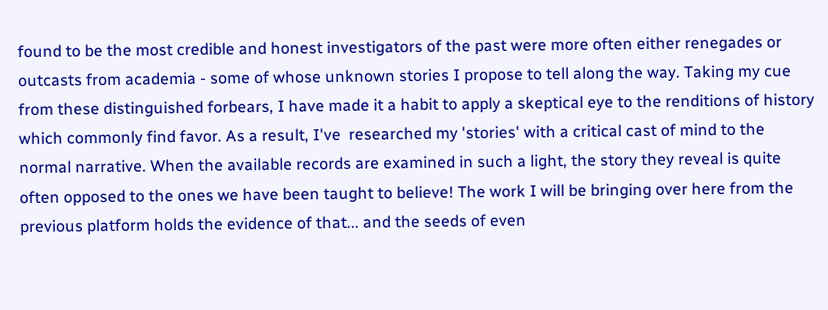found to be the most credible and honest investigators of the past were more often either renegades or outcasts from academia - some of whose unknown stories I propose to tell along the way. Taking my cue from these distinguished forbears, I have made it a habit to apply a skeptical eye to the renditions of history which commonly find favor. As a result, I've  researched my 'stories' with a critical cast of mind to the normal narrative. When the available records are examined in such a light, the story they reveal is quite often opposed to the ones we have been taught to believe! The work I will be bringing over here from the previous platform holds the evidence of that... and the seeds of even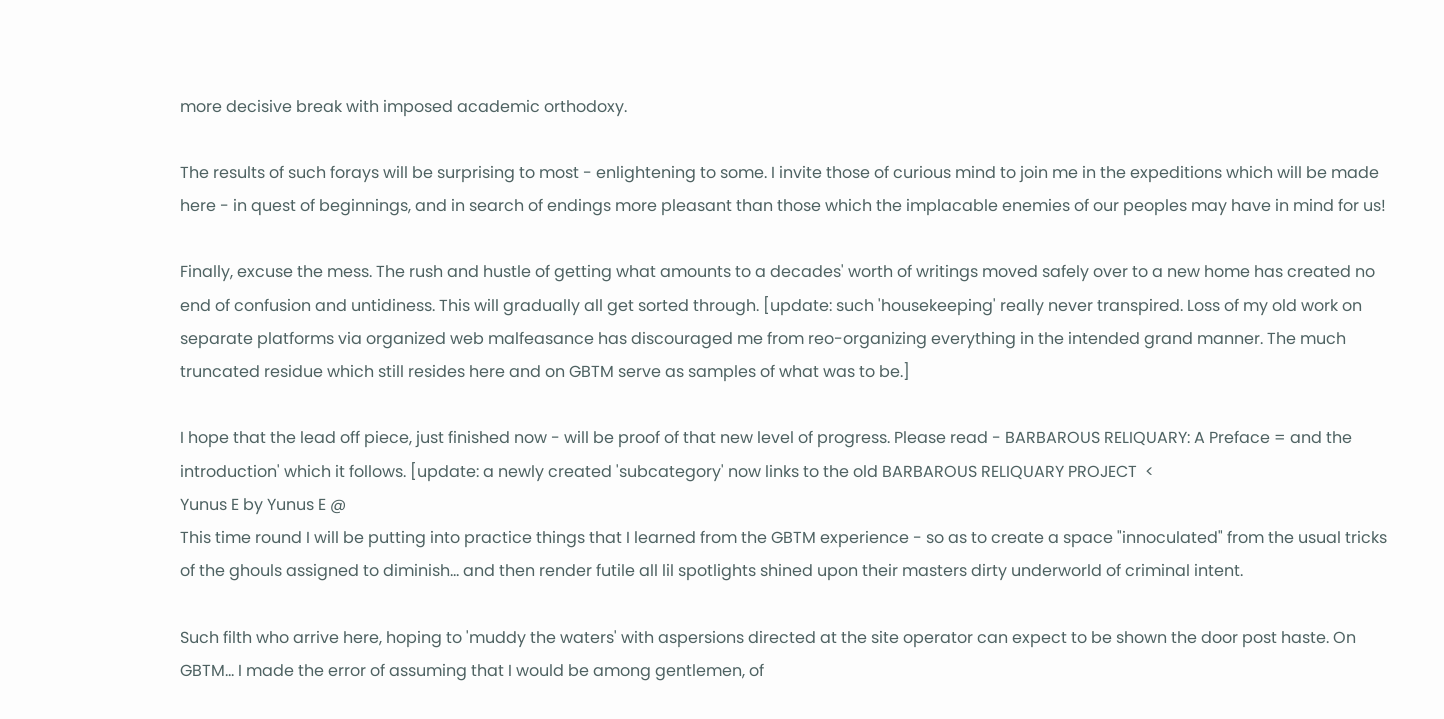more decisive break with imposed academic orthodoxy.

The results of such forays will be surprising to most - enlightening to some. I invite those of curious mind to join me in the expeditions which will be made here - in quest of beginnings, and in search of endings more pleasant than those which the implacable enemies of our peoples may have in mind for us!

Finally, excuse the mess. The rush and hustle of getting what amounts to a decades' worth of writings moved safely over to a new home has created no end of confusion and untidiness. This will gradually all get sorted through. [update: such 'housekeeping' really never transpired. Loss of my old work on separate platforms via organized web malfeasance has discouraged me from reo-organizing everything in the intended grand manner. The much truncated residue which still resides here and on GBTM serve as samples of what was to be.]

I hope that the lead off piece, just finished now - will be proof of that new level of progress. Please read - BARBAROUS RELIQUARY: A Preface = and the introduction' which it follows. [update: a newly created 'subcategory' now links to the old BARBAROUS RELIQUARY PROJECT  <
Yunus E by Yunus E @
This time round I will be putting into practice things that I learned from the GBTM experience - so as to create a space "innoculated" from the usual tricks of the ghouls assigned to diminish... and then render futile all lil spotlights shined upon their masters dirty underworld of criminal intent.

Such filth who arrive here, hoping to 'muddy the waters' with aspersions directed at the site operator can expect to be shown the door post haste. On GBTM... I made the error of assuming that I would be among gentlemen, of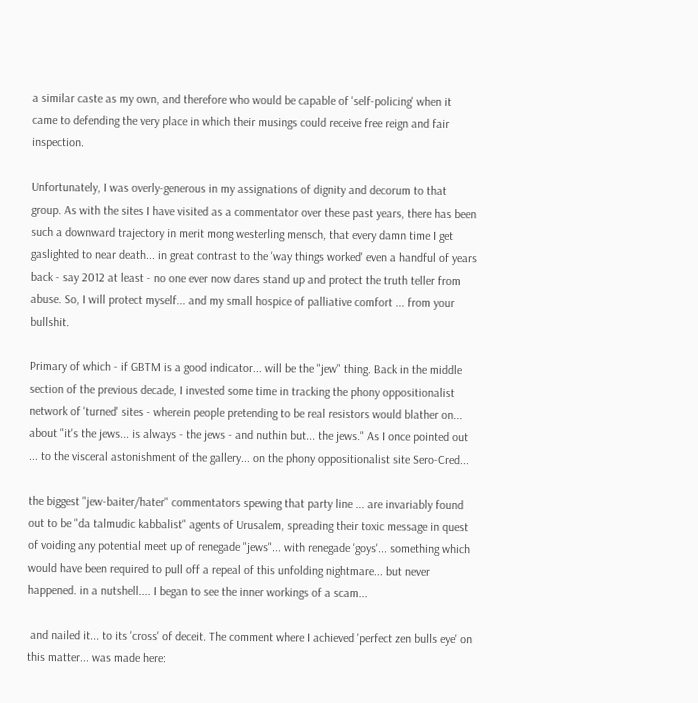a similar caste as my own, and therefore who would be capable of 'self-policing' when it came to defending the very place in which their musings could receive free reign and fair inspection.

Unfortunately, I was overly-generous in my assignations of dignity and decorum to that group. As with the sites I have visited as a commentator over these past years, there has been such a downward trajectory in merit mong westerling mensch, that every damn time I get gaslighted to near death... in great contrast to the 'way things worked' even a handful of years back - say 2012 at least - no one ever now dares stand up and protect the truth teller from abuse. So, I will protect myself... and my small hospice of palliative comfort ... from your bullshit.

Primary of which - if GBTM is a good indicator... will be the "jew" thing. Back in the middle section of the previous decade, I invested some time in tracking the phony oppositionalist network of 'turned' sites - wherein people pretending to be real resistors would blather on... about "it's the jews... is always - the jews - and nuthin but... the jews." As I once pointed out ... to the visceral astonishment of the gallery... on the phony oppositionalist site Sero-Cred...

the biggest "jew-baiter/hater" commentators spewing that party line ... are invariably found out to be "da talmudic kabbalist" agents of Urusalem, spreading their toxic message in quest of voiding any potential meet up of renegade "jews"... with renegade 'goys'... something which would have been required to pull off a repeal of this unfolding nightmare... but never happened. in a nutshell.... I began to see the inner workings of a scam...

 and nailed it... to its 'cross' of deceit. The comment where I achieved 'perfect zen bulls eye' on this matter... was made here: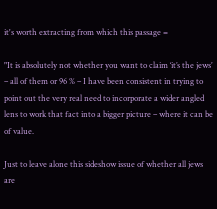it's worth extracting from which this passage =

"It is absolutely not whether you want to claim ‘it’s the jews’ – all of them or 96 % – I have been consistent in trying to point out the very real need to incorporate a wider angled lens to work that fact into a bigger picture – where it can be of value.

Just to leave alone this sideshow issue of whether all jews are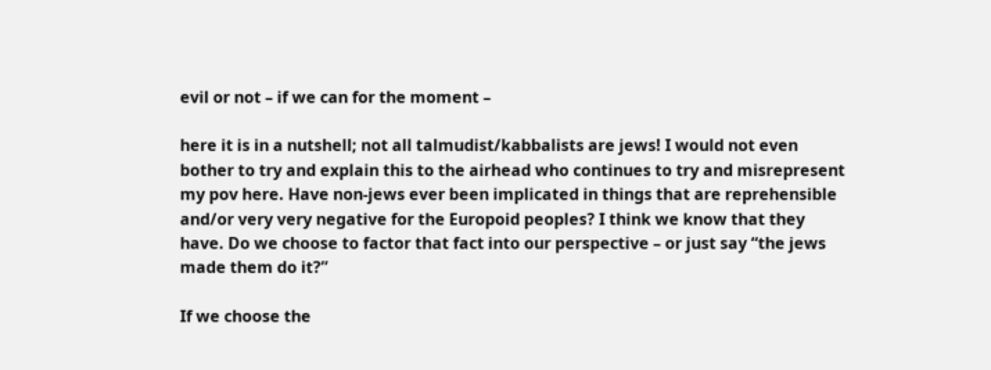evil or not – if we can for the moment –

here it is in a nutshell; not all talmudist/kabbalists are jews! I would not even bother to try and explain this to the airhead who continues to try and misrepresent my pov here. Have non-jews ever been implicated in things that are reprehensible and/or very very negative for the Europoid peoples? I think we know that they have. Do we choose to factor that fact into our perspective – or just say “the jews made them do it?”

If we choose the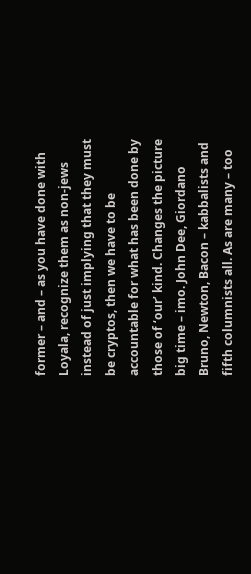former – and – as you have done with Loyala, recognize them as non-jews instead of just implying that they must be cryptos, then we have to be accountable for what has been done by those of ‘our’ kind. Changes the picture big time – imo. John Dee, Giordano Bruno, Newton, Bacon – kabbalists and fifth columnists all. As are many – too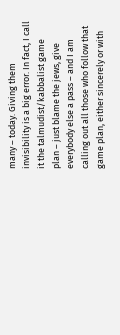many – today. Giving them invisibility is a big error. In fact, I call it the talmudist/kabbalist game plan – just blame the jews, give everybody else a pass – and I am calling out all those who follow that game plan, either sincerely or with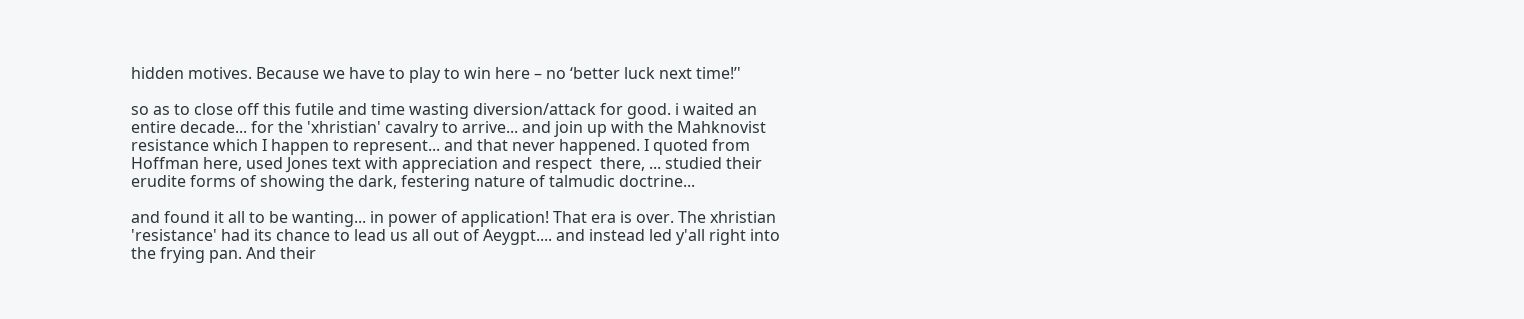hidden motives. Because we have to play to win here – no ‘better luck next time!’'

so as to close off this futile and time wasting diversion/attack for good. i waited an entire decade... for the 'xhristian' cavalry to arrive... and join up with the Mahknovist resistance which I happen to represent... and that never happened. I quoted from Hoffman here, used Jones text with appreciation and respect  there, ... studied their erudite forms of showing the dark, festering nature of talmudic doctrine...

and found it all to be wanting... in power of application! That era is over. The xhristian 'resistance' had its chance to lead us all out of Aeygpt.... and instead led y'all right into the frying pan. And their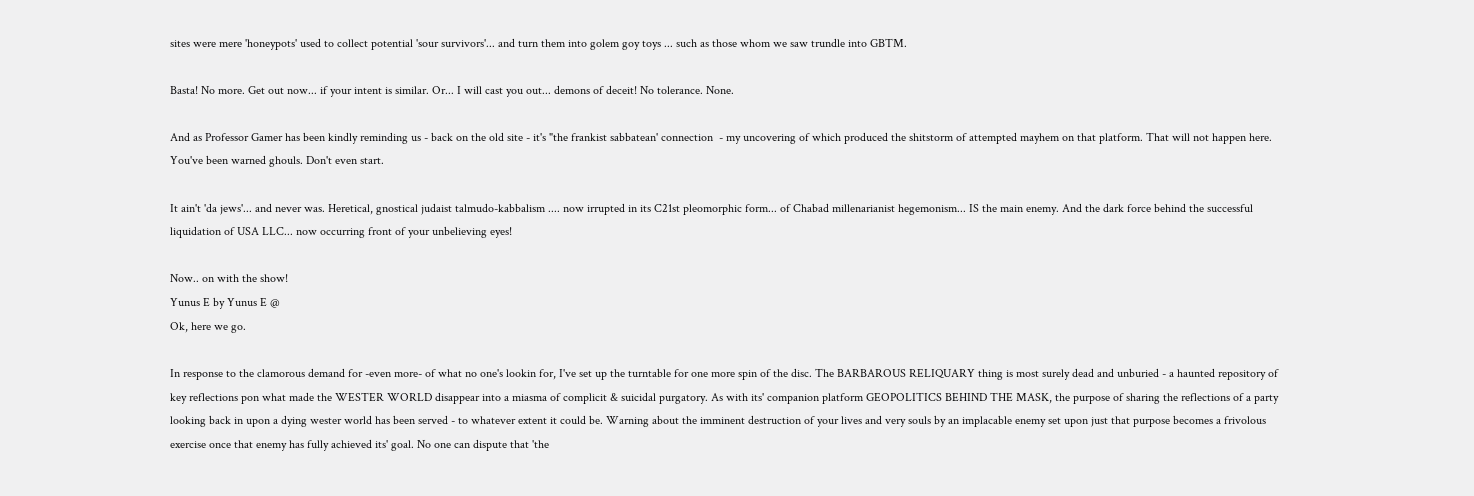sites were mere 'honeypots' used to collect potential 'sour survivors'... and turn them into golem goy toys ... such as those whom we saw trundle into GBTM.

Basta! No more. Get out now... if your intent is similar. Or... I will cast you out... demons of deceit! No tolerance. None.

And as Professor Gamer has been kindly reminding us - back on the old site - it's "the frankist sabbatean' connection  - my uncovering of which produced the shitstorm of attempted mayhem on that platform. That will not happen here. You've been warned ghouls. Don't even start.

It ain't 'da jews'... and never was. Heretical, gnostical judaist talmudo-kabbalism .... now irrupted in its C21st pleomorphic form... of Chabad millenarianist hegemonism... IS the main enemy. And the dark force behind the successful liquidation of USA LLC... now occurring front of your unbelieving eyes!

Now.. on with the show!
Yunus E by Yunus E @
Ok, here we go.

In response to the clamorous demand for -even more- of what no one's lookin for, I've set up the turntable for one more spin of the disc. The BARBAROUS RELIQUARY thing is most surely dead and unburied - a haunted repository of key reflections pon what made the WESTER WORLD disappear into a miasma of complicit & suicidal purgatory. As with its' companion platform GEOPOLITICS BEHIND THE MASK, the purpose of sharing the reflections of a party looking back in upon a dying wester world has been served - to whatever extent it could be. Warning about the imminent destruction of your lives and very souls by an implacable enemy set upon just that purpose becomes a frivolous exercise once that enemy has fully achieved its' goal. No one can dispute that 'the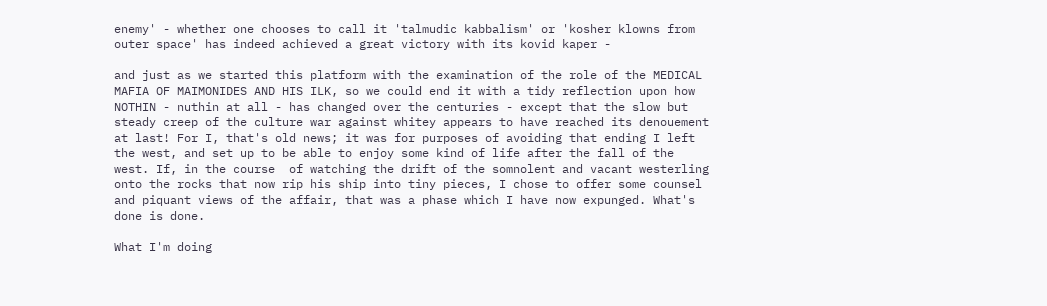enemy' - whether one chooses to call it 'talmudic kabbalism' or 'kosher klowns from outer space' has indeed achieved a great victory with its kovid kaper -

and just as we started this platform with the examination of the role of the MEDICAL MAFIA OF MAIMONIDES AND HIS ILK, so we could end it with a tidy reflection upon how NOTHIN - nuthin at all - has changed over the centuries - except that the slow but steady creep of the culture war against whitey appears to have reached its denouement at last! For I, that's old news; it was for purposes of avoiding that ending I left the west, and set up to be able to enjoy some kind of life after the fall of the west. If, in the course  of watching the drift of the somnolent and vacant westerling onto the rocks that now rip his ship into tiny pieces, I chose to offer some counsel and piquant views of the affair, that was a phase which I have now expunged. What's done is done.

What I'm doing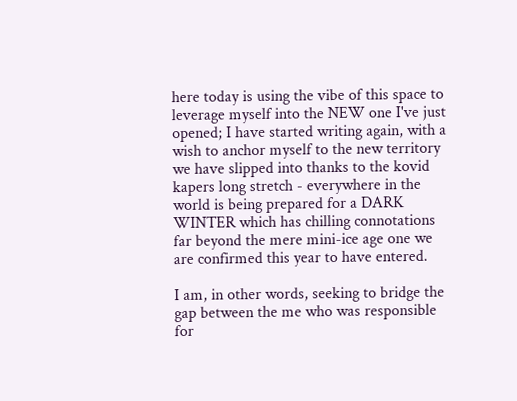here today is using the vibe of this space to leverage myself into the NEW one I've just opened; I have started writing again, with a wish to anchor myself to the new territory we have slipped into thanks to the kovid kapers long stretch - everywhere in the world is being prepared for a DARK WINTER which has chilling connotations far beyond the mere mini-ice age one we are confirmed this year to have entered.

I am, in other words, seeking to bridge the gap between the me who was responsible for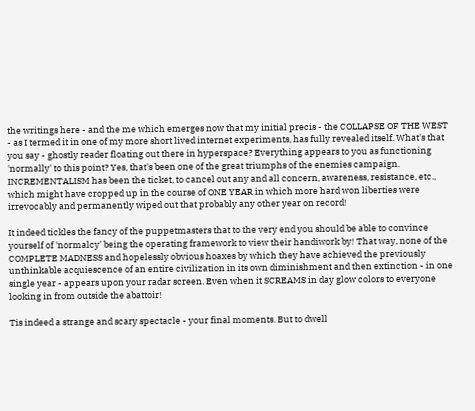the writings here - and the me which emerges now that my initial precis - the COLLAPSE OF THE WEST - as I termed it in one of my more short lived internet experiments, has fully revealed itself. What's that you say - ghostly reader floating out there in hyperspace? Everything appears to you as functioning 'normally' to this point? Yes, that's been one of the great triumphs of the enemies campaign. INCREMENTALISM has been the ticket, to cancel out any and all concern, awareness, resistance, etc., which might have cropped up in the course of ONE YEAR in which more hard won liberties were irrevocably and permanently wiped out that probably any other year on record!

It indeed tickles the fancy of the puppetmasters that to the very end you should be able to convince yourself of 'normalcy' being the operating framework to view their handiwork by! That way, none of the COMPLETE MADNESS and hopelessly obvious hoaxes by which they have achieved the previously unthinkable acquiescence of an entire civilization in its own diminishment and then extinction - in one single year - appears upon your radar screen. Even when it SCREAMS in day glow colors to everyone looking in from outside the abattoir!

Tis indeed a strange and scary spectacle - your final moments. But to dwell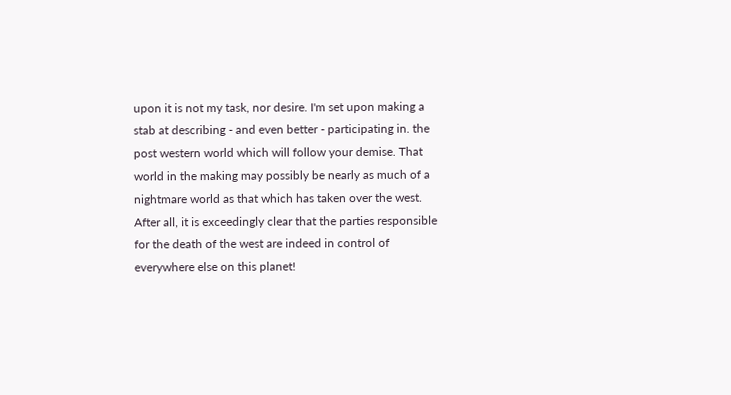upon it is not my task, nor desire. I'm set upon making a stab at describing - and even better - participating in. the post western world which will follow your demise. That world in the making may possibly be nearly as much of a nightmare world as that which has taken over the west. After all, it is exceedingly clear that the parties responsible for the death of the west are indeed in control of everywhere else on this planet!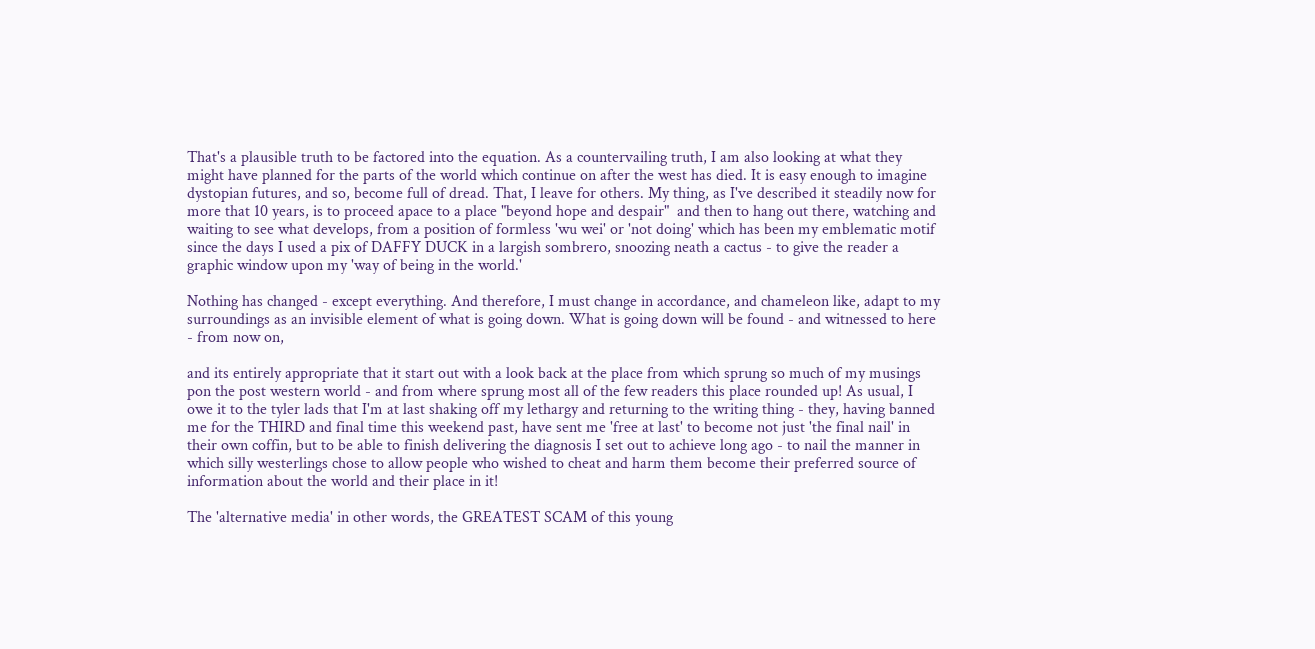That's a plausible truth to be factored into the equation. As a countervailing truth, I am also looking at what they might have planned for the parts of the world which continue on after the west has died. It is easy enough to imagine dystopian futures, and so, become full of dread. That, I leave for others. My thing, as I've described it steadily now for more that 10 years, is to proceed apace to a place "beyond hope and despair"  and then to hang out there, watching and waiting to see what develops, from a position of formless 'wu wei' or 'not doing' which has been my emblematic motif since the days I used a pix of DAFFY DUCK in a largish sombrero, snoozing neath a cactus - to give the reader a graphic window upon my 'way of being in the world.'

Nothing has changed - except everything. And therefore, I must change in accordance, and chameleon like, adapt to my surroundings as an invisible element of what is going down. What is going down will be found - and witnessed to here - from now on,

and its entirely appropriate that it start out with a look back at the place from which sprung so much of my musings pon the post western world - and from where sprung most all of the few readers this place rounded up! As usual, I owe it to the tyler lads that I'm at last shaking off my lethargy and returning to the writing thing - they, having banned me for the THIRD and final time this weekend past, have sent me 'free at last' to become not just 'the final nail' in their own coffin, but to be able to finish delivering the diagnosis I set out to achieve long ago - to nail the manner in which silly westerlings chose to allow people who wished to cheat and harm them become their preferred source of information about the world and their place in it!

The 'alternative media' in other words, the GREATEST SCAM of this young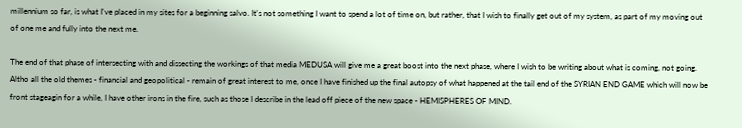millennium so far, is what I've placed in my sites for a beginning salvo. It's not something I want to spend a lot of time on, but rather, that I wish to finally get out of my system, as part of my moving out of one me and fully into the next me.

The end of that phase of intersecting with and dissecting the workings of that media MEDUSA will give me a great boost into the next phase, where I wish to be writing about what is coming, not going. Altho all the old themes - financial and geopolitical - remain of great interest to me, once I have finished up the final autopsy of what happened at the tail end of the SYRIAN END GAME which will now be front stageagin for a while, I have other irons in the fire, such as those I describe in the lead off piece of the new space - HEMISPHERES OF MIND.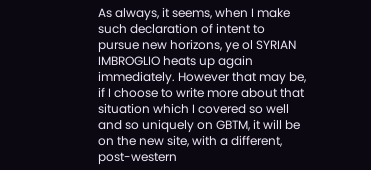As always, it seems, when I make such declaration of intent to pursue new horizons, ye ol SYRIAN IMBROGLIO heats up again immediately. However that may be, if I choose to write more about that situation which I covered so well and so uniquely on GBTM, it will be on the new site, with a different, post-western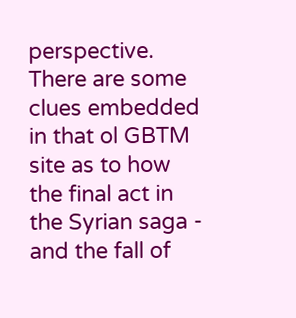perspective. There are some clues embedded in that ol GBTM site as to how the final act in the Syrian saga - and the fall of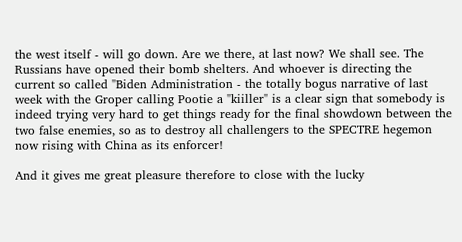the west itself - will go down. Are we there, at last now? We shall see. The Russians have opened their bomb shelters. And whoever is directing the current so called "Biden Administration - the totally bogus narrative of last week with the Groper calling Pootie a "kiiller" is a clear sign that somebody is indeed trying very hard to get things ready for the final showdown between the two false enemies, so as to destroy all challengers to the SPECTRE hegemon now rising with China as its enforcer!

And it gives me great pleasure therefore to close with the lucky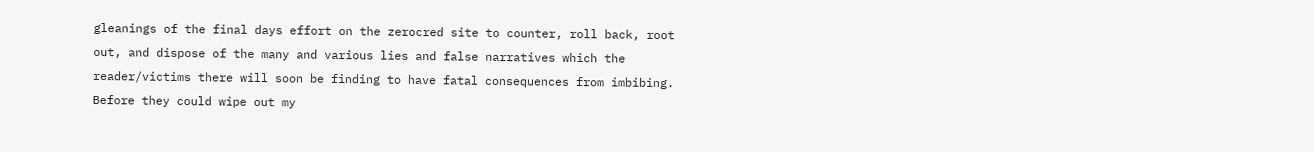gleanings of the final days effort on the zerocred site to counter, roll back, root out, and dispose of the many and various lies and false narratives which the reader/victims there will soon be finding to have fatal consequences from imbibing. Before they could wipe out my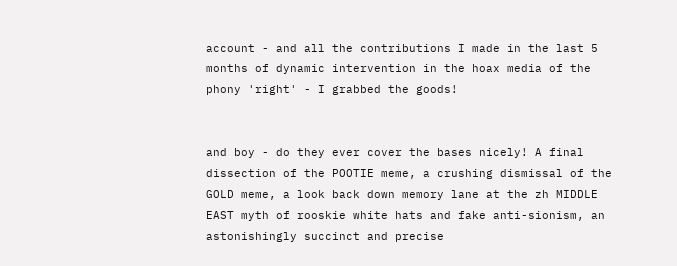account - and all the contributions I made in the last 5 months of dynamic intervention in the hoax media of the phony 'right' - I grabbed the goods!


and boy - do they ever cover the bases nicely! A final dissection of the POOTIE meme, a crushing dismissal of the GOLD meme, a look back down memory lane at the zh MIDDLE EAST myth of rooskie white hats and fake anti-sionism, an astonishingly succinct and precise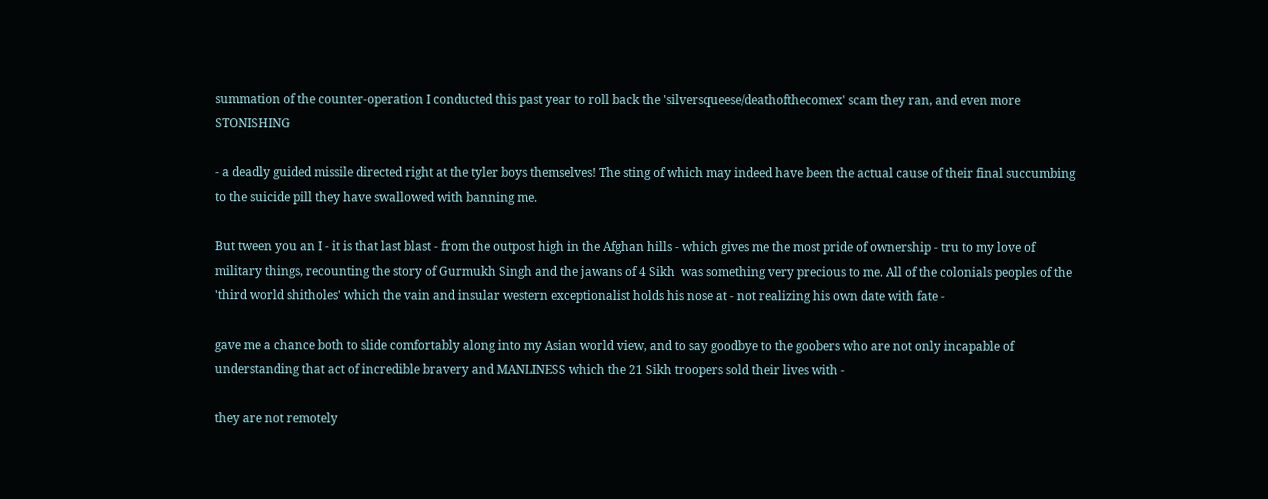summation of the counter-operation I conducted this past year to roll back the 'silversqueese/deathofthecomex' scam they ran, and even more STONISHING

- a deadly guided missile directed right at the tyler boys themselves! The sting of which may indeed have been the actual cause of their final succumbing to the suicide pill they have swallowed with banning me.

But tween you an I - it is that last blast - from the outpost high in the Afghan hills - which gives me the most pride of ownership - tru to my love of military things, recounting the story of Gurmukh Singh and the jawans of 4 Sikh  was something very precious to me. All of the colonials peoples of the 'third world shitholes' which the vain and insular western exceptionalist holds his nose at - not realizing his own date with fate -

gave me a chance both to slide comfortably along into my Asian world view, and to say goodbye to the goobers who are not only incapable of understanding that act of incredible bravery and MANLINESS which the 21 Sikh troopers sold their lives with -

they are not remotely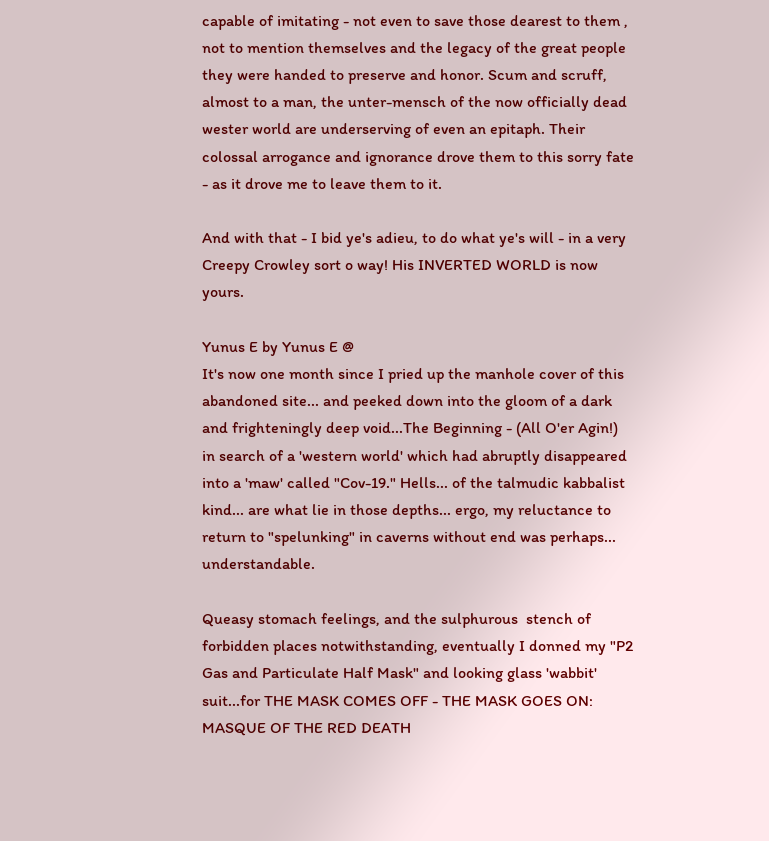capable of imitating - not even to save those dearest to them , not to mention themselves and the legacy of the great people they were handed to preserve and honor. Scum and scruff, almost to a man, the unter-mensch of the now officially dead wester world are underserving of even an epitaph. Their colossal arrogance and ignorance drove them to this sorry fate - as it drove me to leave them to it.

And with that - I bid ye's adieu, to do what ye's will - in a very Creepy Crowley sort o way! His INVERTED WORLD is now yours.

Yunus E by Yunus E @
It's now one month since I pried up the manhole cover of this abandoned site... and peeked down into the gloom of a dark and frighteningly deep void...The Beginning - (All O'er Agin!) in search of a 'western world' which had abruptly disappeared into a 'maw' called "Cov-19." Hells... of the talmudic kabbalist kind... are what lie in those depths... ergo, my reluctance to return to "spelunking" in caverns without end was perhaps... understandable.

Queasy stomach feelings, and the sulphurous  stench of forbidden places notwithstanding, eventually I donned my "P2 Gas and Particulate Half Mask" and looking glass 'wabbit' suit...for THE MASK COMES OFF - THE MASK GOES ON: MASQUE OF THE RED DEATH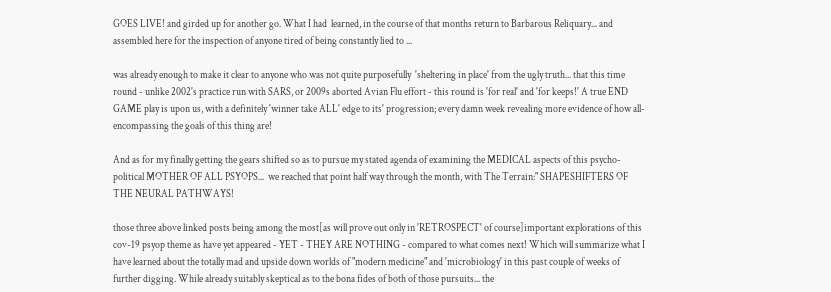GOES LIVE! and girded up for another go. What I had  learned, in the course of that months return to Barbarous Reliquary... and assembled here for the inspection of anyone tired of being constantly lied to ...

was already enough to make it clear to anyone who was not quite purposefully  'sheltering in place' from the ugly truth... that this time round - unlike 2002's practice run with SARS, or 2009s aborted Avian Flu effort - this round is 'for real' and 'for keeps!' A true END GAME play is upon us, with a definitely 'winner take ALL' edge to its' progression; every damn week revealing more evidence of how all-encompassing the goals of this thing are!

And as for my finally getting the gears shifted so as to pursue my stated agenda of examining the MEDICAL aspects of this psycho-political MOTHER OF ALL PSYOPS...  we reached that point half way through the month, with The Terrain:" SHAPESHIFTERS OF THE NEURAL PATHWAYS!

those three above linked posts being among the most[as will prove out only in 'RETROSPECT' of course]important explorations of this cov-19 psyop theme as have yet appeared - YET - THEY ARE NOTHING - compared to what comes next! Which will summarize what I have learned about the totally mad and upside down worlds of "modern medicine" and 'microbiology' in this past couple of weeks of further digging. While already suitably skeptical as to the bona fides of both of those pursuits... the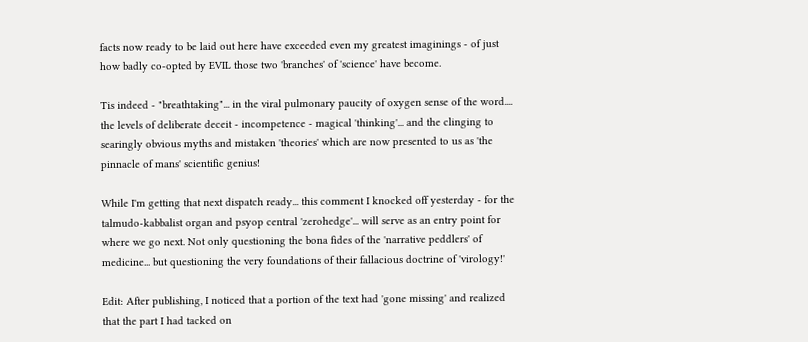facts now ready to be laid out here have exceeded even my greatest imaginings - of just how badly co-opted by EVIL those two 'branches' of 'science' have become.

Tis indeed - "breathtaking"... in the viral pulmonary paucity of oxygen sense of the word.... the levels of deliberate deceit - incompetence - magical 'thinking'... and the clinging to searingly obvious myths and mistaken 'theories' which are now presented to us as 'the pinnacle of mans' scientific genius!

While I'm getting that next dispatch ready... this comment I knocked off yesterday - for the talmudo-kabbalist organ and psyop central 'zerohedge'... will serve as an entry point for where we go next. Not only questioning the bona fides of the 'narrative peddlers' of medicine... but questioning the very foundations of their fallacious doctrine of 'virology!'

Edit: After publishing, I noticed that a portion of the text had 'gone missing' and realized that the part I had tacked on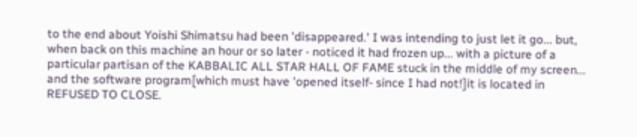to the end about Yoishi Shimatsu had been 'disappeared.' I was intending to just let it go... but, when back on this machine an hour or so later - noticed it had frozen up... with a picture of a particular partisan of the KABBALIC ALL STAR HALL OF FAME stuck in the middle of my screen... and the software program[which must have 'opened itself- since I had not!]it is located in REFUSED TO CLOSE.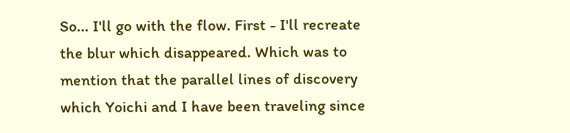So... I'll go with the flow. First - I'll recreate the blur which disappeared. Which was to mention that the parallel lines of discovery which Yoichi and I have been traveling since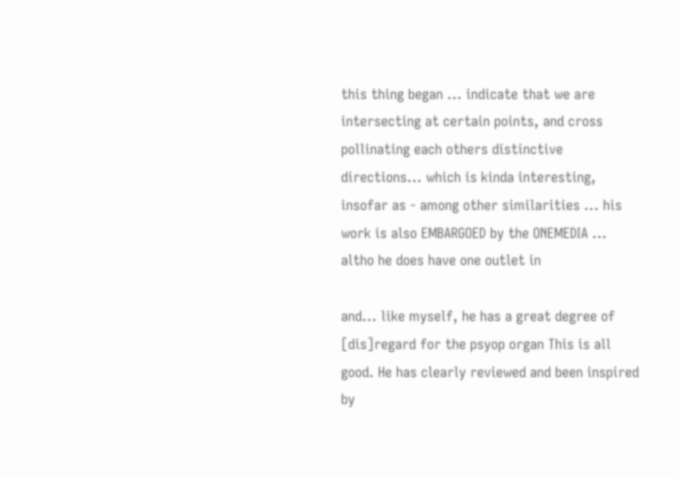this thing began ... indicate that we are intersecting at certain points, and cross pollinating each others distinctive directions... which is kinda interesting, insofar as - among other similarities ... his work is also EMBARGOED by the ONEMEDIA ... altho he does have one outlet in

and... like myself, he has a great degree of [dis]regard for the psyop organ This is all good. He has clearly reviewed and been inspired by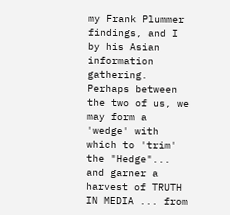my Frank Plummer findings, and I by his Asian information gathering. Perhaps between the two of us, we may form a 'wedge' with which to 'trim' the "Hedge"... and garner a harvest of TRUTH IN MEDIA ... from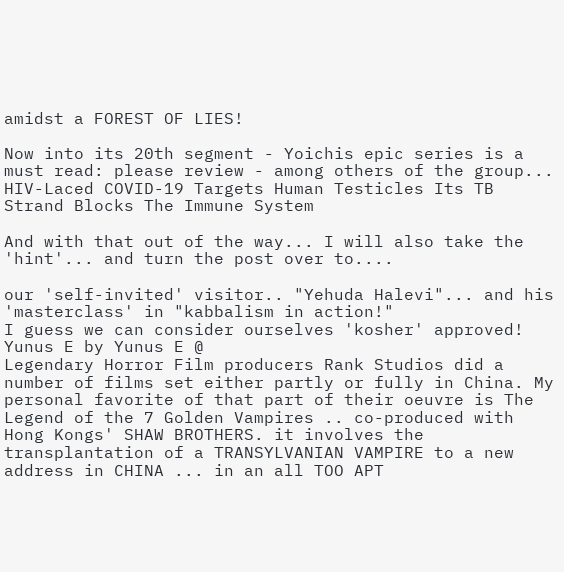amidst a FOREST OF LIES!

Now into its 20th segment - Yoichis epic series is a must read: please review - among others of the group... HIV-Laced COVID-19 Targets Human Testicles Its TB Strand Blocks The Immune System

And with that out of the way... I will also take the 'hint'... and turn the post over to....

our 'self-invited' visitor.. "Yehuda Halevi"... and his 'masterclass' in "kabbalism in action!"
I guess we can consider ourselves 'kosher' approved!
Yunus E by Yunus E @
Legendary Horror Film producers Rank Studios did a number of films set either partly or fully in China. My personal favorite of that part of their oeuvre is The Legend of the 7 Golden Vampires .. co-produced with Hong Kongs' SHAW BROTHERS. it involves the transplantation of a TRANSYLVANIAN VAMPIRE to a new address in CHINA ... in an all TOO APT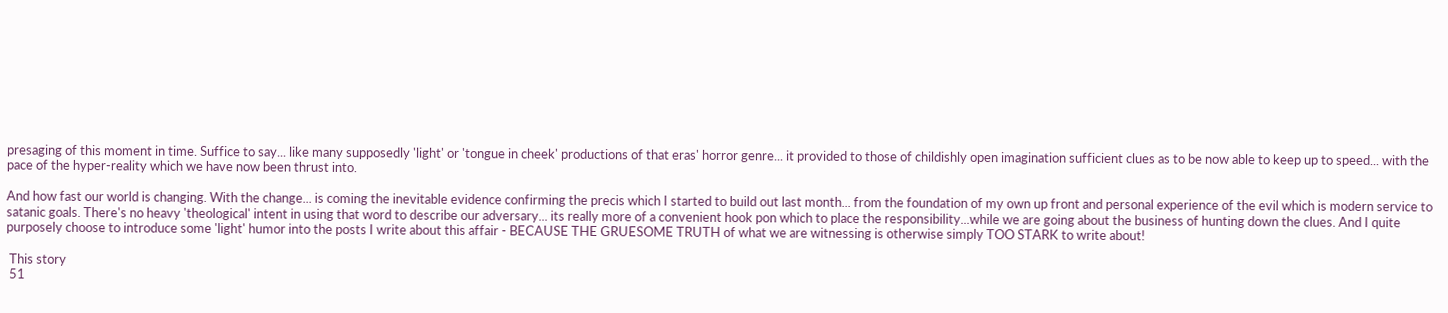presaging of this moment in time. Suffice to say... like many supposedly 'light' or 'tongue in cheek' productions of that eras' horror genre... it provided to those of childishly open imagination sufficient clues as to be now able to keep up to speed... with the pace of the hyper-reality which we have now been thrust into.

And how fast our world is changing. With the change... is coming the inevitable evidence confirming the precis which I started to build out last month... from the foundation of my own up front and personal experience of the evil which is modern service to satanic goals. There's no heavy 'theological' intent in using that word to describe our adversary... its really more of a convenient hook pon which to place the responsibility...while we are going about the business of hunting down the clues. And I quite purposely choose to introduce some 'light' humor into the posts I write about this affair - BECAUSE THE GRUESOME TRUTH of what we are witnessing is otherwise simply TOO STARK to write about!

 This story
 51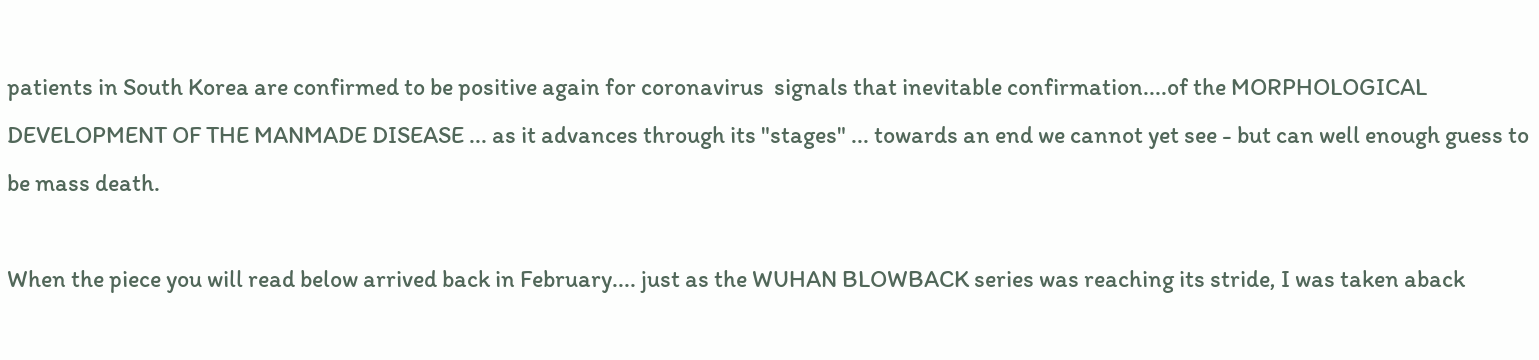patients in South Korea are confirmed to be positive again for coronavirus  signals that inevitable confirmation....of the MORPHOLOGICAL DEVELOPMENT OF THE MANMADE DISEASE ... as it advances through its "stages" ... towards an end we cannot yet see - but can well enough guess to be mass death.

When the piece you will read below arrived back in February.... just as the WUHAN BLOWBACK series was reaching its stride, I was taken aback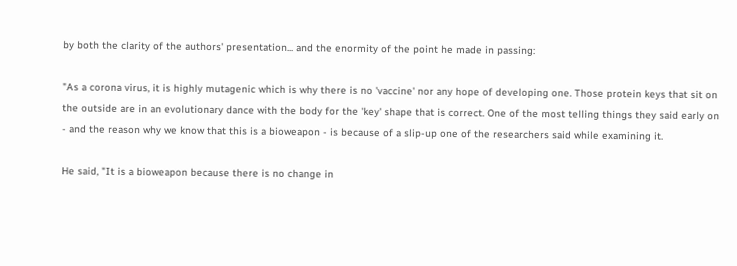by both the clarity of the authors' presentation... and the enormity of the point he made in passing:

"As a corona virus, it is highly mutagenic which is why there is no 'vaccine' nor any hope of developing one. Those protein keys that sit on the outside are in an evolutionary dance with the body for the 'key' shape that is correct. One of the most telling things they said early on - and the reason why we know that this is a bioweapon - is because of a slip-up one of the researchers said while examining it.

He said, "It is a bioweapon because there is no change in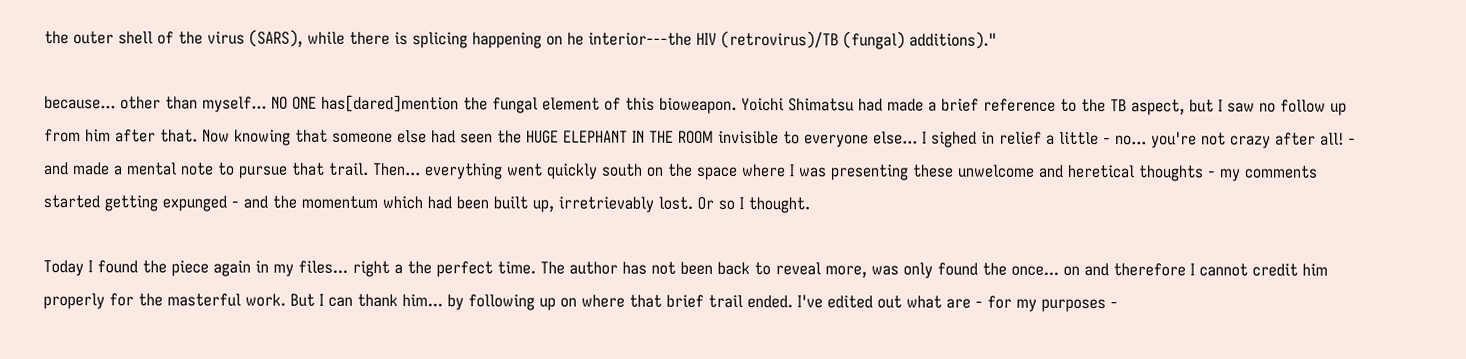the outer shell of the virus (SARS), while there is splicing happening on he interior---the HIV (retrovirus)/TB (fungal) additions)."

because... other than myself... NO ONE has[dared]mention the fungal element of this bioweapon. Yoichi Shimatsu had made a brief reference to the TB aspect, but I saw no follow up from him after that. Now knowing that someone else had seen the HUGE ELEPHANT IN THE ROOM invisible to everyone else... I sighed in relief a little - no... you're not crazy after all! - and made a mental note to pursue that trail. Then... everything went quickly south on the space where I was presenting these unwelcome and heretical thoughts - my comments started getting expunged - and the momentum which had been built up, irretrievably lost. Or so I thought.

Today I found the piece again in my files... right a the perfect time. The author has not been back to reveal more, was only found the once... on and therefore I cannot credit him properly for the masterful work. But I can thank him... by following up on where that brief trail ended. I've edited out what are - for my purposes -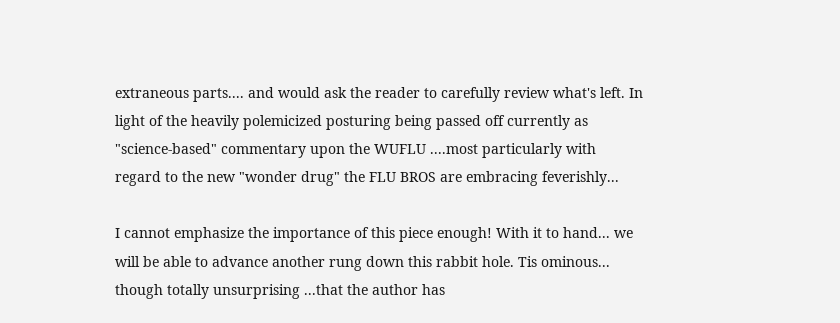extraneous parts.... and would ask the reader to carefully review what's left. In light of the heavily polemicized posturing being passed off currently as "science-based" commentary upon the WUFLU ....most particularly with regard to the new "wonder drug" the FLU BROS are embracing feverishly...

I cannot emphasize the importance of this piece enough! With it to hand... we will be able to advance another rung down this rabbit hole. Tis ominous... though totally unsurprising ...that the author has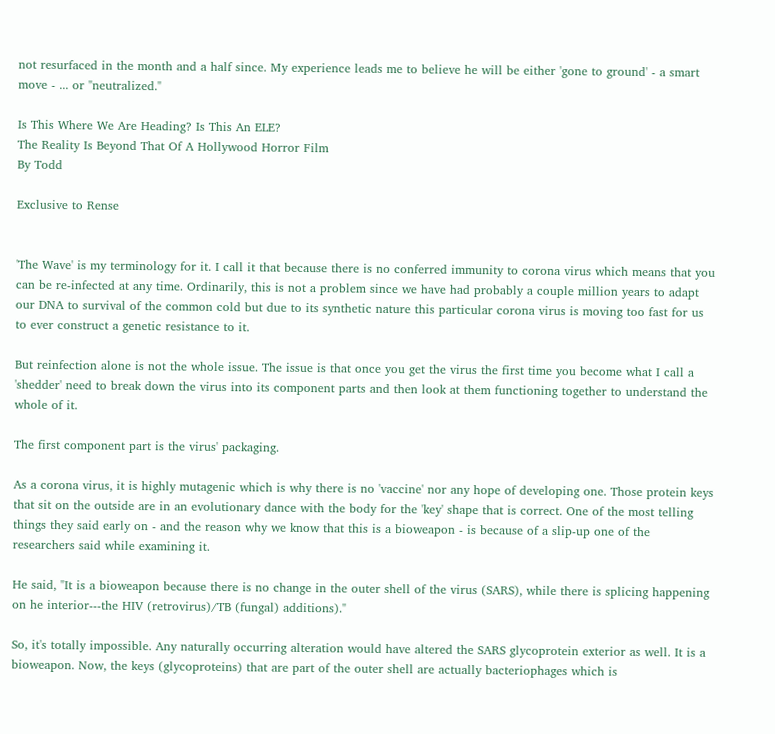not resurfaced in the month and a half since. My experience leads me to believe he will be either 'gone to ground' - a smart move - ... or "neutralized."

Is This Where We Are Heading? Is This An ELE?
The Reality Is Beyond That Of A Hollywood Horror Film
By Todd

Exclusive to Rense


'The Wave' is my terminology for it. I call it that because there is no conferred immunity to corona virus which means that you can be re-infected at any time. Ordinarily, this is not a problem since we have had probably a couple million years to adapt our DNA to survival of the common cold but due to its synthetic nature this particular corona virus is moving too fast for us to ever construct a genetic resistance to it.

But reinfection alone is not the whole issue. The issue is that once you get the virus the first time you become what I call a 'shedder' need to break down the virus into its component parts and then look at them functioning together to understand the whole of it.

The first component part is the virus' packaging.

As a corona virus, it is highly mutagenic which is why there is no 'vaccine' nor any hope of developing one. Those protein keys that sit on the outside are in an evolutionary dance with the body for the 'key' shape that is correct. One of the most telling things they said early on - and the reason why we know that this is a bioweapon - is because of a slip-up one of the researchers said while examining it.

He said, "It is a bioweapon because there is no change in the outer shell of the virus (SARS), while there is splicing happening on he interior---the HIV (retrovirus)/TB (fungal) additions)."

So, it's totally impossible. Any naturally occurring alteration would have altered the SARS glycoprotein exterior as well. It is a bioweapon. Now, the keys (glycoproteins) that are part of the outer shell are actually bacteriophages which is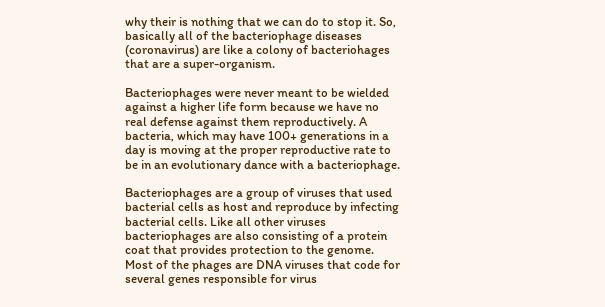why their is nothing that we can do to stop it. So, basically all of the bacteriophage diseases (coronavirus) are like a colony of bacteriohages that are a super-organism.

Bacteriophages were never meant to be wielded against a higher life form because we have no real defense against them reproductively. A bacteria, which may have 100+ generations in a day is moving at the proper reproductive rate to be in an evolutionary dance with a bacteriophage.

Bacteriophages are a group of viruses that used bacterial cells as host and reproduce by infecting bacterial cells. Like all other viruses bacteriophages are also consisting of a protein coat that provides protection to the genome. Most of the phages are DNA viruses that code for several genes responsible for virus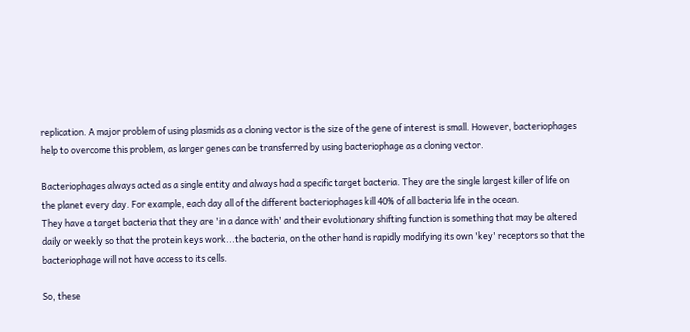replication. A major problem of using plasmids as a cloning vector is the size of the gene of interest is small. However, bacteriophages help to overcome this problem, as larger genes can be transferred by using bacteriophage as a cloning vector.

Bacteriophages always acted as a single entity and always had a specific target bacteria. They are the single largest killer of life on the planet every day. For example, each day all of the different bacteriophages kill 40% of all bacteria life in the ocean.
They have a target bacteria that they are 'in a dance with' and their evolutionary shifting function is something that may be altered daily or weekly so that the protein keys work...the bacteria, on the other hand is rapidly modifying its own 'key' receptors so that the bacteriophage will not have access to its cells.

So, these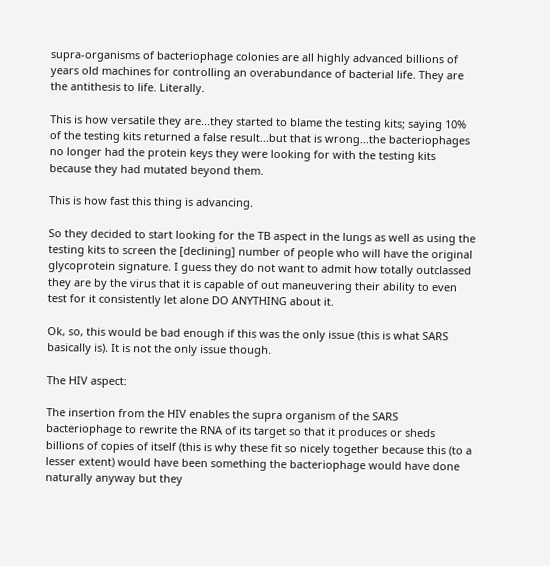supra-organisms of bacteriophage colonies are all highly advanced billions of years old machines for controlling an overabundance of bacterial life. They are the antithesis to life. Literally.

This is how versatile they are...they started to blame the testing kits; saying 10% of the testing kits returned a false result...but that is wrong...the bacteriophages no longer had the protein keys they were looking for with the testing kits because they had mutated beyond them.

This is how fast this thing is advancing.

So they decided to start looking for the TB aspect in the lungs as well as using the testing kits to screen the [declining] number of people who will have the original glycoprotein signature. I guess they do not want to admit how totally outclassed they are by the virus that it is capable of out maneuvering their ability to even test for it consistently let alone DO ANYTHING about it.

Ok, so, this would be bad enough if this was the only issue (this is what SARS basically is). It is not the only issue though.

The HIV aspect:

The insertion from the HIV enables the supra organism of the SARS bacteriophage to rewrite the RNA of its target so that it produces or sheds billions of copies of itself (this is why these fit so nicely together because this (to a lesser extent) would have been something the bacteriophage would have done naturally anyway but they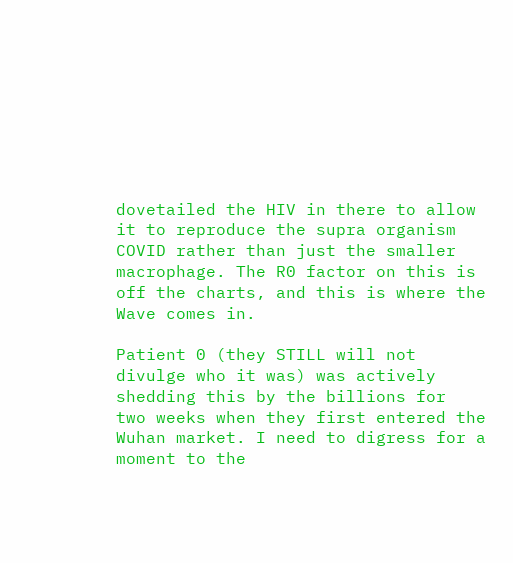dovetailed the HIV in there to allow it to reproduce the supra organism COVID rather than just the smaller macrophage. The R0 factor on this is off the charts, and this is where the Wave comes in.

Patient 0 (they STILL will not divulge who it was) was actively shedding this by the billions for
two weeks when they first entered the Wuhan market. I need to digress for a moment to the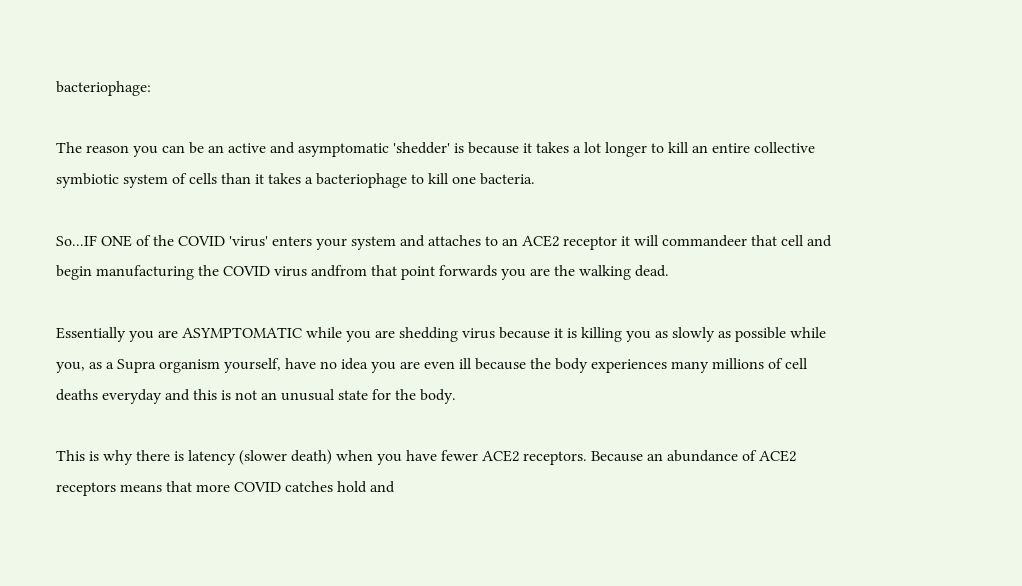bacteriophage:

The reason you can be an active and asymptomatic 'shedder' is because it takes a lot longer to kill an entire collective symbiotic system of cells than it takes a bacteriophage to kill one bacteria.

So...IF ONE of the COVID 'virus' enters your system and attaches to an ACE2 receptor it will commandeer that cell and begin manufacturing the COVID virus andfrom that point forwards you are the walking dead.

Essentially you are ASYMPTOMATIC while you are shedding virus because it is killing you as slowly as possible while you, as a Supra organism yourself, have no idea you are even ill because the body experiences many millions of cell deaths everyday and this is not an unusual state for the body.

This is why there is latency (slower death) when you have fewer ACE2 receptors. Because an abundance of ACE2 receptors means that more COVID catches hold and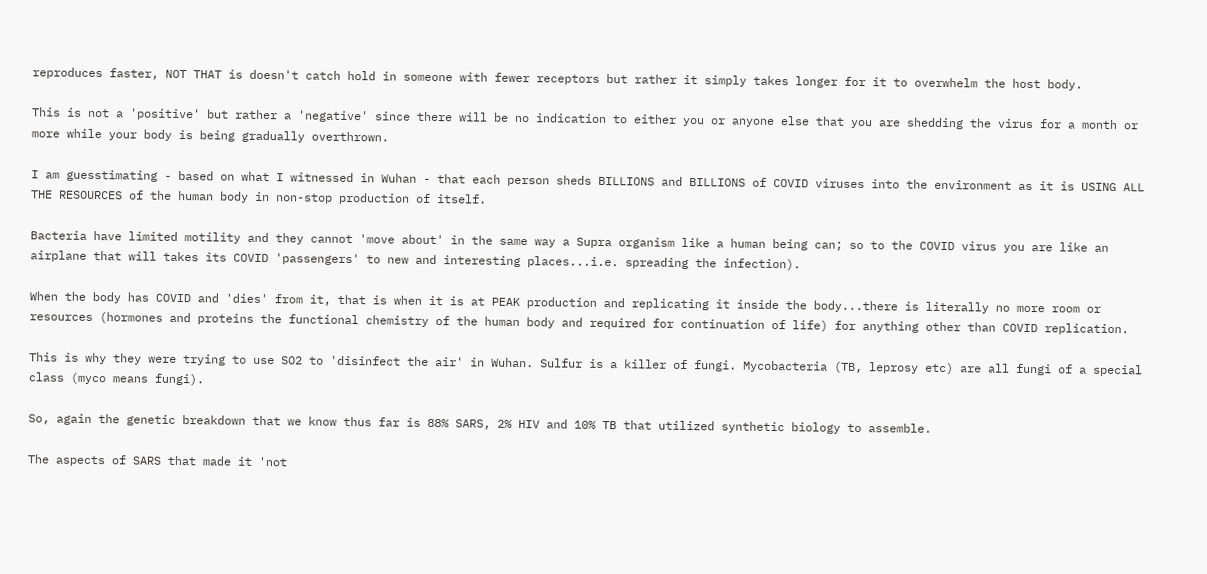reproduces faster, NOT THAT is doesn't catch hold in someone with fewer receptors but rather it simply takes longer for it to overwhelm the host body.

This is not a 'positive' but rather a 'negative' since there will be no indication to either you or anyone else that you are shedding the virus for a month or more while your body is being gradually overthrown.

I am guesstimating - based on what I witnessed in Wuhan - that each person sheds BILLIONS and BILLIONS of COVID viruses into the environment as it is USING ALL THE RESOURCES of the human body in non-stop production of itself.

Bacteria have limited motility and they cannot 'move about' in the same way a Supra organism like a human being can; so to the COVID virus you are like an airplane that will takes its COVID 'passengers' to new and interesting places...i.e. spreading the infection).

When the body has COVID and 'dies' from it, that is when it is at PEAK production and replicating it inside the body...there is literally no more room or resources (hormones and proteins the functional chemistry of the human body and required for continuation of life) for anything other than COVID replication.

This is why they were trying to use SO2 to 'disinfect the air' in Wuhan. Sulfur is a killer of fungi. Mycobacteria (TB, leprosy etc) are all fungi of a special class (myco means fungi).

So, again the genetic breakdown that we know thus far is 88% SARS, 2% HIV and 10% TB that utilized synthetic biology to assemble.

The aspects of SARS that made it 'not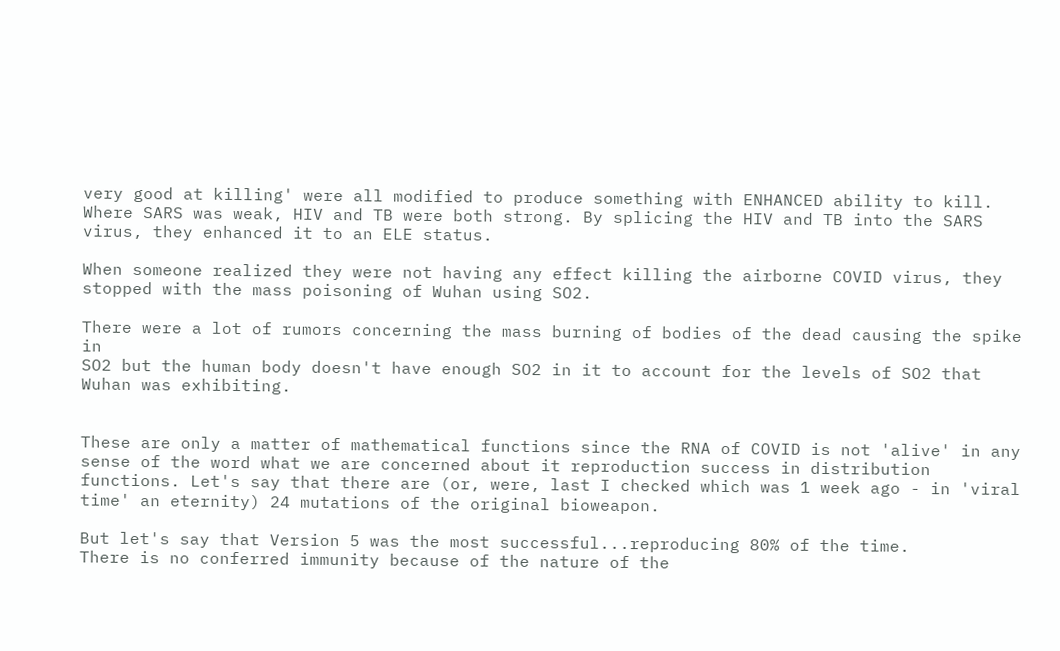very good at killing' were all modified to produce something with ENHANCED ability to kill. Where SARS was weak, HIV and TB were both strong. By splicing the HIV and TB into the SARS virus, they enhanced it to an ELE status.

When someone realized they were not having any effect killing the airborne COVID virus, they stopped with the mass poisoning of Wuhan using SO2.

There were a lot of rumors concerning the mass burning of bodies of the dead causing the spike in
SO2 but the human body doesn't have enough SO2 in it to account for the levels of SO2 that Wuhan was exhibiting.


These are only a matter of mathematical functions since the RNA of COVID is not 'alive' in any sense of the word what we are concerned about it reproduction success in distribution functions. Let's say that there are (or, were, last I checked which was 1 week ago - in 'viral time' an eternity) 24 mutations of the original bioweapon.

But let's say that Version 5 was the most successful...reproducing 80% of the time.
There is no conferred immunity because of the nature of the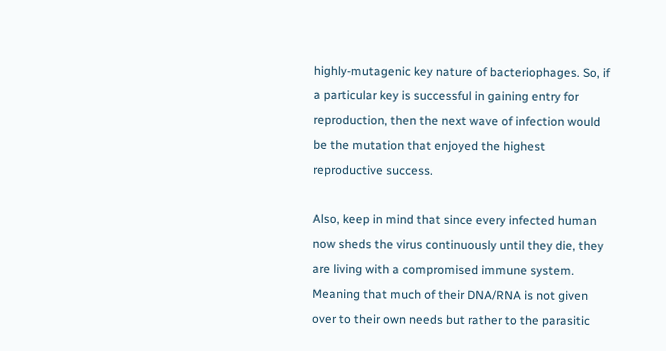highly-mutagenic key nature of bacteriophages. So, if a particular key is successful in gaining entry for reproduction, then the next wave of infection would be the mutation that enjoyed the highest reproductive success.

Also, keep in mind that since every infected human now sheds the virus continuously until they die, they are living with a compromised immune system. Meaning that much of their DNA/RNA is not given over to their own needs but rather to the parasitic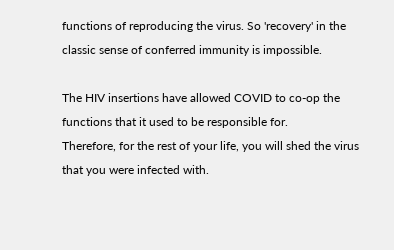functions of reproducing the virus. So 'recovery' in the classic sense of conferred immunity is impossible.

The HIV insertions have allowed COVID to co-op the functions that it used to be responsible for.
Therefore, for the rest of your life, you will shed the virus that you were infected with.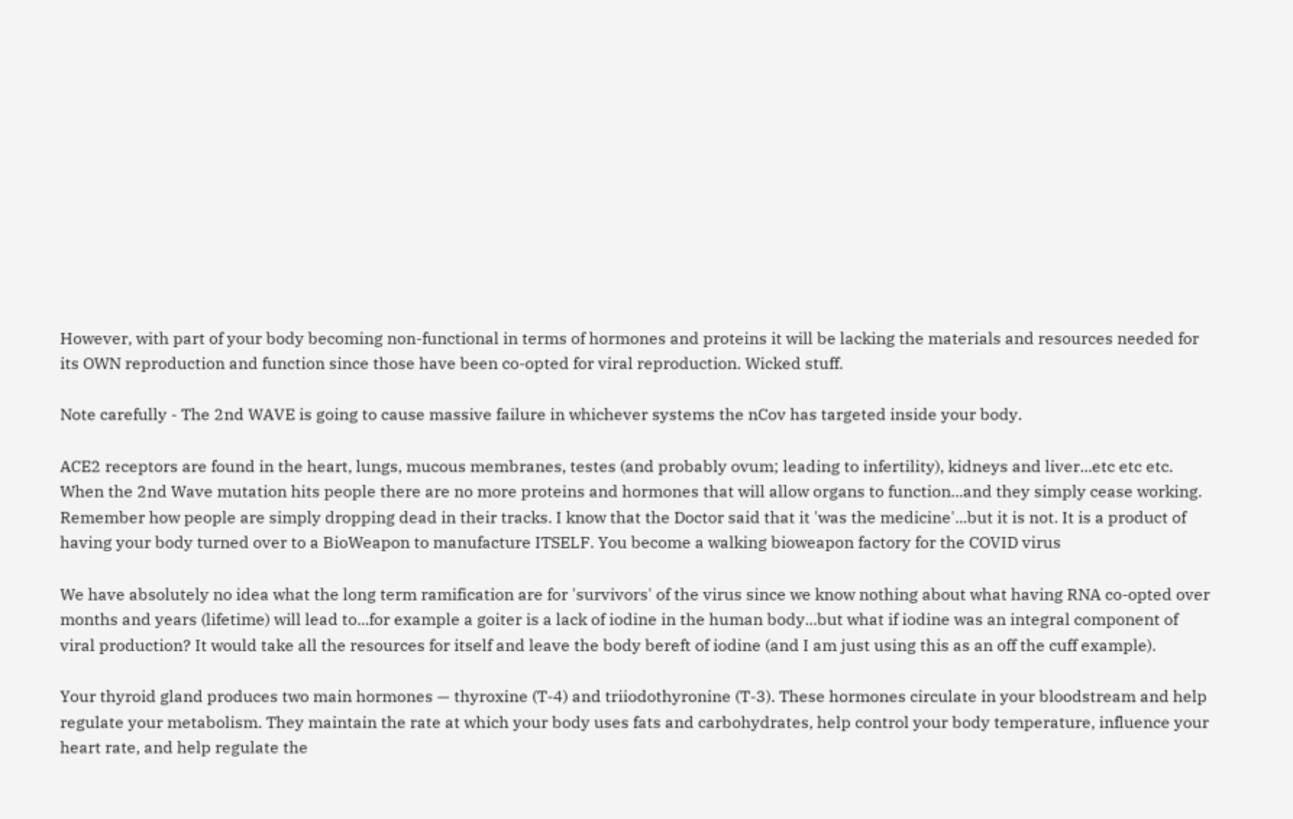However, with part of your body becoming non-functional in terms of hormones and proteins it will be lacking the materials and resources needed for its OWN reproduction and function since those have been co-opted for viral reproduction. Wicked stuff.

Note carefully - The 2nd WAVE is going to cause massive failure in whichever systems the nCov has targeted inside your body.

ACE2 receptors are found in the heart, lungs, mucous membranes, testes (and probably ovum; leading to infertility), kidneys and liver...etc etc etc. When the 2nd Wave mutation hits people there are no more proteins and hormones that will allow organs to function...and they simply cease working. Remember how people are simply dropping dead in their tracks. I know that the Doctor said that it 'was the medicine'...but it is not. It is a product of having your body turned over to a BioWeapon to manufacture ITSELF. You become a walking bioweapon factory for the COVID virus

We have absolutely no idea what the long term ramification are for 'survivors' of the virus since we know nothing about what having RNA co-opted over months and years (lifetime) will lead to...for example a goiter is a lack of iodine in the human body...but what if iodine was an integral component of viral production? It would take all the resources for itself and leave the body bereft of iodine (and I am just using this as an off the cuff example).

Your thyroid gland produces two main hormones — thyroxine (T-4) and triiodothyronine (T-3). These hormones circulate in your bloodstream and help regulate your metabolism. They maintain the rate at which your body uses fats and carbohydrates, help control your body temperature, influence your heart rate, and help regulate the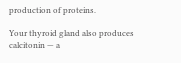production of proteins.

Your thyroid gland also produces calcitonin — a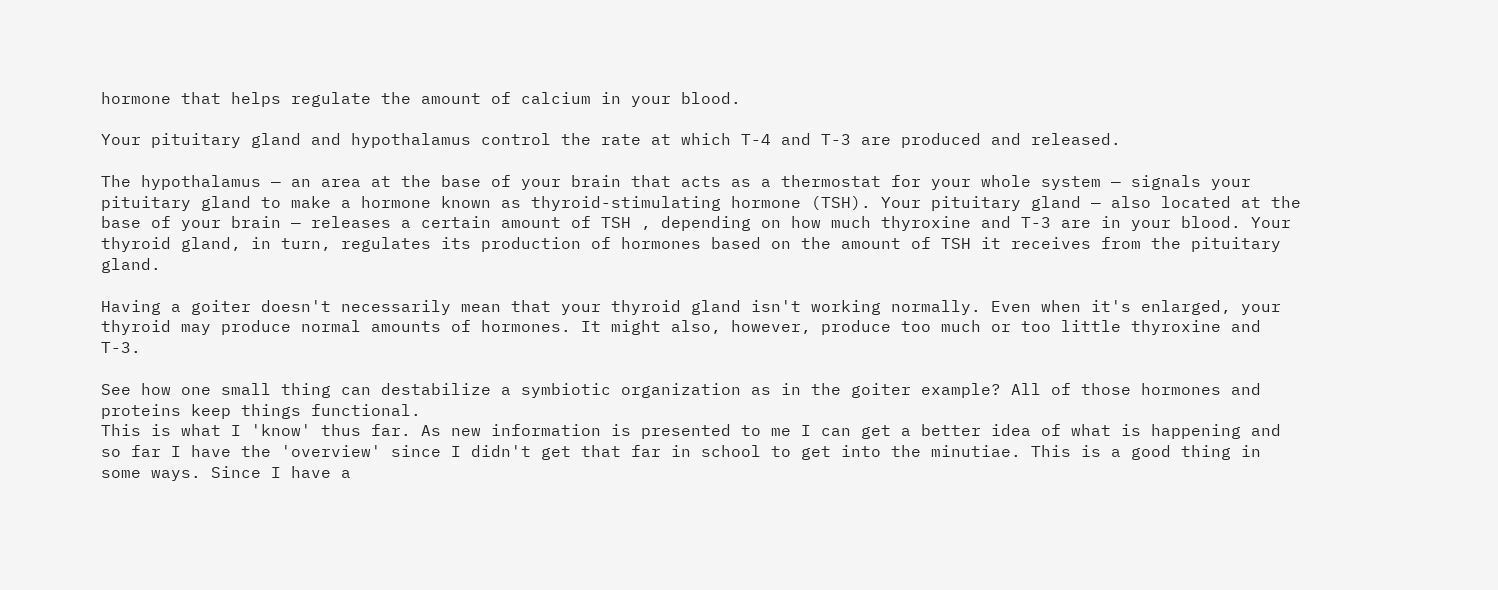hormone that helps regulate the amount of calcium in your blood.

Your pituitary gland and hypothalamus control the rate at which T-4 and T-3 are produced and released.

The hypothalamus — an area at the base of your brain that acts as a thermostat for your whole system — signals your pituitary gland to make a hormone known as thyroid-stimulating hormone (TSH). Your pituitary gland — also located at the base of your brain — releases a certain amount of TSH , depending on how much thyroxine and T-3 are in your blood. Your thyroid gland, in turn, regulates its production of hormones based on the amount of TSH it receives from the pituitary gland.

Having a goiter doesn't necessarily mean that your thyroid gland isn't working normally. Even when it's enlarged, your thyroid may produce normal amounts of hormones. It might also, however, produce too much or too little thyroxine and T-3.

See how one small thing can destabilize a symbiotic organization as in the goiter example? All of those hormones and proteins keep things functional.
This is what I 'know' thus far. As new information is presented to me I can get a better idea of what is happening and so far I have the 'overview' since I didn't get that far in school to get into the minutiae. This is a good thing in some ways. Since I have a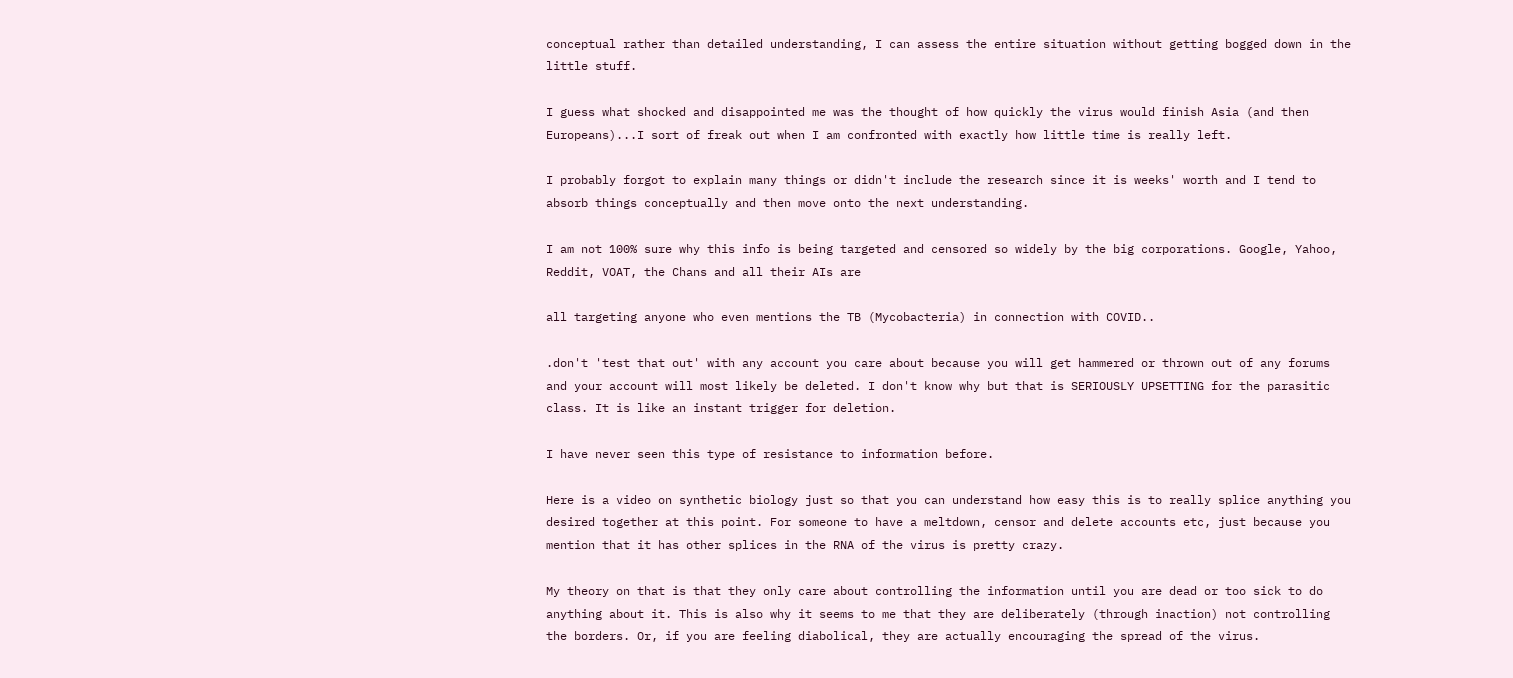conceptual rather than detailed understanding, I can assess the entire situation without getting bogged down in the little stuff.

I guess what shocked and disappointed me was the thought of how quickly the virus would finish Asia (and then Europeans)...I sort of freak out when I am confronted with exactly how little time is really left.

I probably forgot to explain many things or didn't include the research since it is weeks' worth and I tend to absorb things conceptually and then move onto the next understanding.

I am not 100% sure why this info is being targeted and censored so widely by the big corporations. Google, Yahoo, Reddit, VOAT, the Chans and all their AIs are

all targeting anyone who even mentions the TB (Mycobacteria) in connection with COVID..

.don't 'test that out' with any account you care about because you will get hammered or thrown out of any forums and your account will most likely be deleted. I don't know why but that is SERIOUSLY UPSETTING for the parasitic class. It is like an instant trigger for deletion.

I have never seen this type of resistance to information before.

Here is a video on synthetic biology just so that you can understand how easy this is to really splice anything you desired together at this point. For someone to have a meltdown, censor and delete accounts etc, just because you mention that it has other splices in the RNA of the virus is pretty crazy.

My theory on that is that they only care about controlling the information until you are dead or too sick to do anything about it. This is also why it seems to me that they are deliberately (through inaction) not controlling the borders. Or, if you are feeling diabolical, they are actually encouraging the spread of the virus.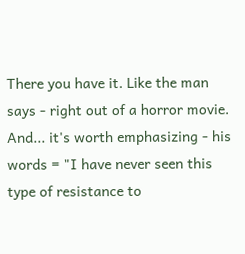There you have it. Like the man says - right out of a horror movie. And... it's worth emphasizing - his words = "I have never seen this type of resistance to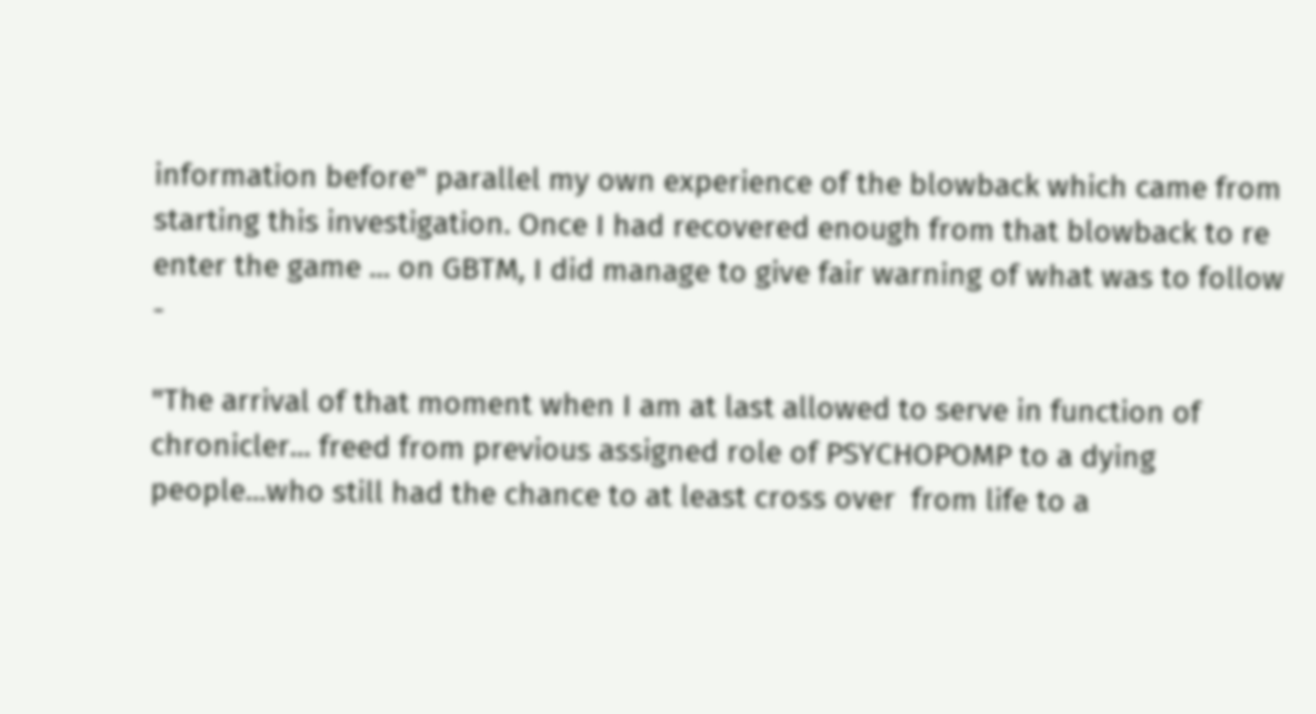information before" parallel my own experience of the blowback which came from starting this investigation. Once I had recovered enough from that blowback to re enter the game ... on GBTM, I did manage to give fair warning of what was to follow -

"The arrival of that moment when I am at last allowed to serve in function of chronicler... freed from previous assigned role of PSYCHOPOMP to a dying people...who still had the chance to at least cross over  from life to a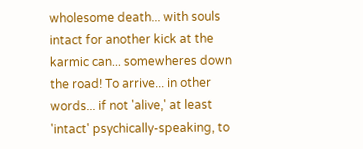wholesome death... with souls intact for another kick at the karmic can... somewheres down the road! To arrive... in other words... if not 'alive,' at least 'intact' psychically-speaking, to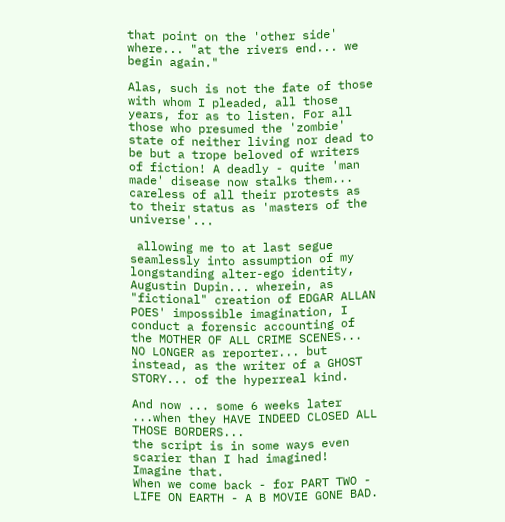that point on the 'other side' where... "at the rivers end... we begin again."

Alas, such is not the fate of those with whom I pleaded, all those years, for as to listen. For all those who presumed the 'zombie' state of neither living nor dead to be but a trope beloved of writers of fiction! A deadly - quite 'man made' disease now stalks them... careless of all their protests as to their status as 'masters of the universe'...

 allowing me to at last segue seamlessly into assumption of my longstanding alter-ego identity, Augustin Dupin... wherein, as "fictional" creation of EDGAR ALLAN POES' impossible imagination, I conduct a forensic accounting of the MOTHER OF ALL CRIME SCENES... NO LONGER as reporter... but instead, as the writer of a GHOST STORY... of the hyperreal kind.

And now ... some 6 weeks later ...when they HAVE INDEED CLOSED ALL THOSE BORDERS...
the script is in some ways even scarier than I had imagined! Imagine that.
When we come back - for PART TWO - LIFE ON EARTH - A B MOVIE GONE BAD.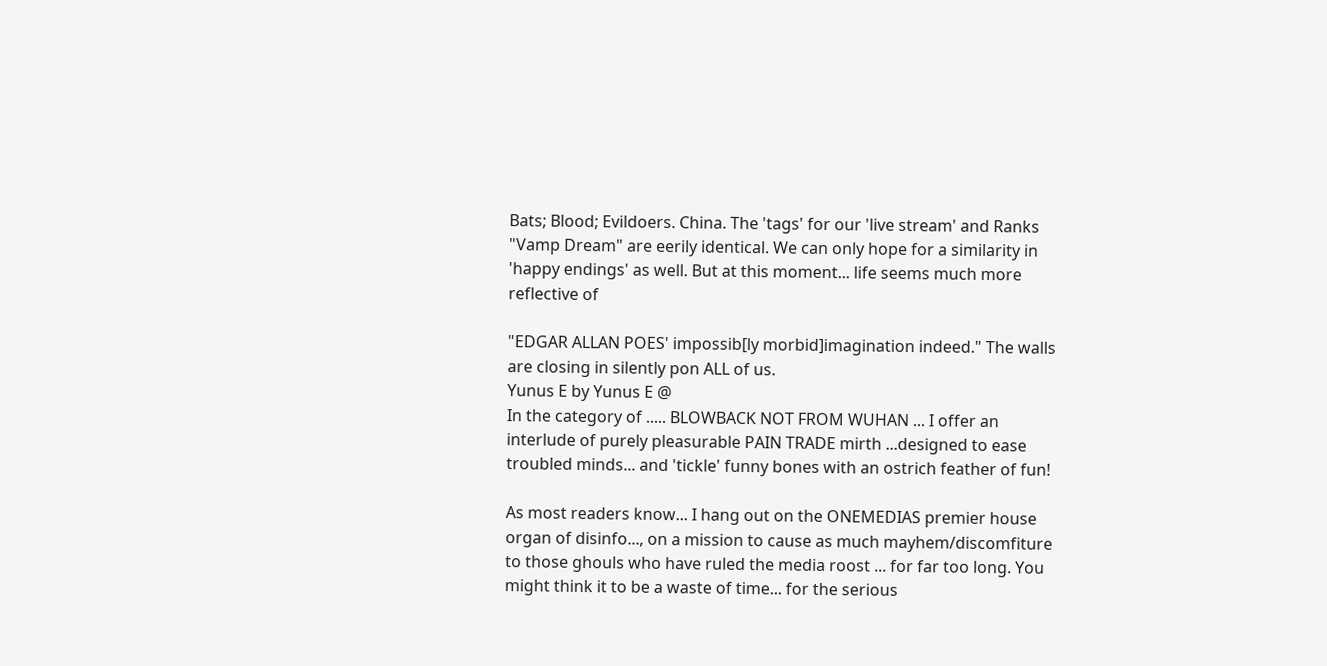Bats; Blood; Evildoers. China. The 'tags' for our 'live stream' and Ranks "Vamp Dream" are eerily identical. We can only hope for a similarity in 'happy endings' as well. But at this moment... life seems much more reflective of

"EDGAR ALLAN POES' impossib[ly morbid]imagination indeed." The walls are closing in silently pon ALL of us.
Yunus E by Yunus E @
In the category of ..... BLOWBACK NOT FROM WUHAN ... I offer an interlude of purely pleasurable PAIN TRADE mirth ...designed to ease troubled minds... and 'tickle' funny bones with an ostrich feather of fun!

As most readers know... I hang out on the ONEMEDIAS premier house organ of disinfo..., on a mission to cause as much mayhem/discomfiture to those ghouls who have ruled the media roost ... for far too long. You might think it to be a waste of time... for the serious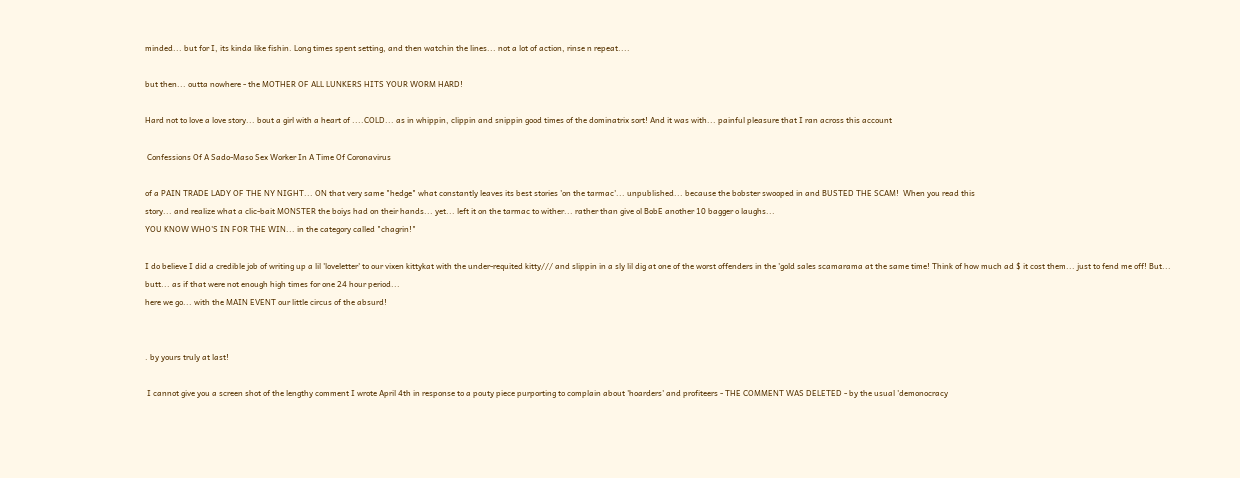minded... but for I, its kinda like fishin. Long times spent setting, and then watchin the lines... not a lot of action, rinse n repeat....

but then... outta nowhere - the MOTHER OF ALL LUNKERS HITS YOUR WORM HARD!

Hard not to love a love story... bout a girl with a heart of ....COLD... as in whippin, clippin and snippin good times of the dominatrix sort! And it was with... painful pleasure that I ran across this account

 Confessions Of A Sado-Maso Sex Worker In A Time Of Coronavirus

of a PAIN TRADE LADY OF THE NY NIGHT... ON that very same "hedge" what constantly leaves its best stories 'on the tarmac'... unpublished... because the bobster swooped in and BUSTED THE SCAM!  When you read this
story... and realize what a clic-bait MONSTER the boiys had on their hands... yet... left it on the tarmac to wither... rather than give ol BobE another 10 bagger o laughs...
YOU KNOW WHO'S IN FOR THE WIN... in the category called "chagrin!"

I do believe I did a credible job of writing up a lil 'loveletter' to our vixen kittykat with the under-requited kitty/// and slippin in a sly lil dig at one of the worst offenders in the 'gold sales scamarama at the same time! Think of how much ad $ it cost them... just to fend me off! But... butt... as if that were not enough high times for one 24 hour period...
here we go... with the MAIN EVENT our little circus of the absurd!


. by yours truly at last!

 I cannot give you a screen shot of the lengthy comment I wrote April 4th in response to a pouty piece purporting to complain about 'hoarders' and profiteers - THE COMMENT WAS DELETED - by the usual 'demonocracy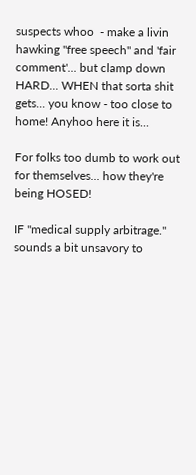suspects whoo  - make a livin hawking "free speech" and 'fair comment'... but clamp down HARD... WHEN that sorta shit gets... you know - too close to home! Anyhoo here it is...

For folks too dumb to work out for themselves... how they're being HOSED!

IF "medical supply arbitrage." sounds a bit unsavory to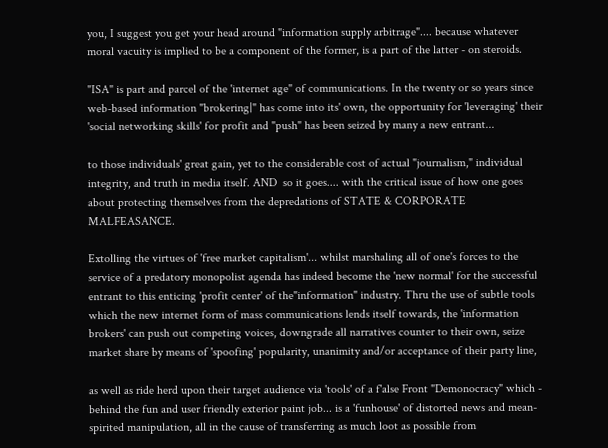you, I suggest you get your head around "information supply arbitrage".... because whatever moral vacuity is implied to be a component of the former, is a part of the latter - on steroids.

"ISA" is part and parcel of the 'internet age" of communications. In the twenty or so years since web-based information "brokering|" has come into its' own, the opportunity for 'leveraging' their 'social networking skills' for profit and "push" has been seized by many a new entrant...

to those individuals' great gain, yet to the considerable cost of actual "journalism," individual integrity, and truth in media itself. AND  so it goes.... with the critical issue of how one goes about protecting themselves from the depredations of STATE & CORPORATE MALFEASANCE.

Extolling the virtues of 'free market capitalism'... whilst marshaling all of one's forces to the service of a predatory monopolist agenda has indeed become the 'new normal' for the successful entrant to this enticing 'profit center' of the"information" industry. Thru the use of subtle tools which the new internet form of mass communications lends itself towards, the 'information brokers' can push out competing voices, downgrade all narratives counter to their own, seize market share by means of 'spoofing' popularity, unanimity and/or acceptance of their party line,

as well as ride herd upon their target audience via 'tools' of a f'alse Front "Demonocracy" which - behind the fun and user friendly exterior paint job... is a 'funhouse' of distorted news and mean-spirited manipulation, all in the cause of transferring as much loot as possible from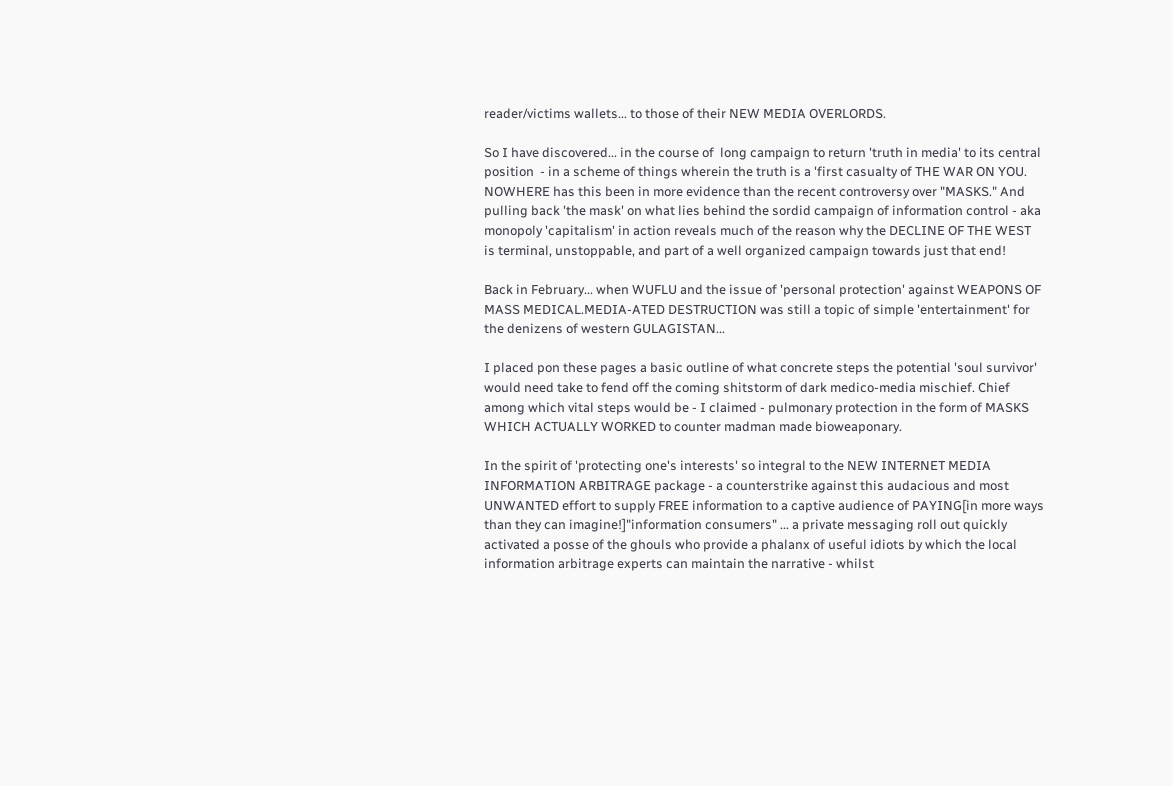reader/victims wallets... to those of their NEW MEDIA OVERLORDS.

So I have discovered... in the course of  long campaign to return 'truth in media' to its central position  - in a scheme of things wherein the truth is a 'first casualty of THE WAR ON YOU. NOWHERE has this been in more evidence than the recent controversy over "MASKS." And pulling back 'the mask' on what lies behind the sordid campaign of information control - aka monopoly 'capitalism' in action reveals much of the reason why the DECLINE OF THE WEST is terminal, unstoppable, and part of a well organized campaign towards just that end!

Back in February... when WUFLU and the issue of 'personal protection' against WEAPONS OF MASS MEDICAL.MEDIA-ATED DESTRUCTION was still a topic of simple 'entertainment' for the denizens of western GULAGISTAN...

I placed pon these pages a basic outline of what concrete steps the potential 'soul survivor' would need take to fend off the coming shitstorm of dark medico-media mischief. Chief among which vital steps would be - I claimed - pulmonary protection in the form of MASKS WHICH ACTUALLY WORKED to counter madman made bioweaponary.

In the spirit of 'protecting one's interests' so integral to the NEW INTERNET MEDIA INFORMATION ARBITRAGE package - a counterstrike against this audacious and most UNWANTED effort to supply FREE information to a captive audience of PAYING[in more ways than they can imagine!]"information consumers" ... a private messaging roll out quickly activated a posse of the ghouls who provide a phalanx of useful idiots by which the local information arbitrage experts can maintain the narrative - whilst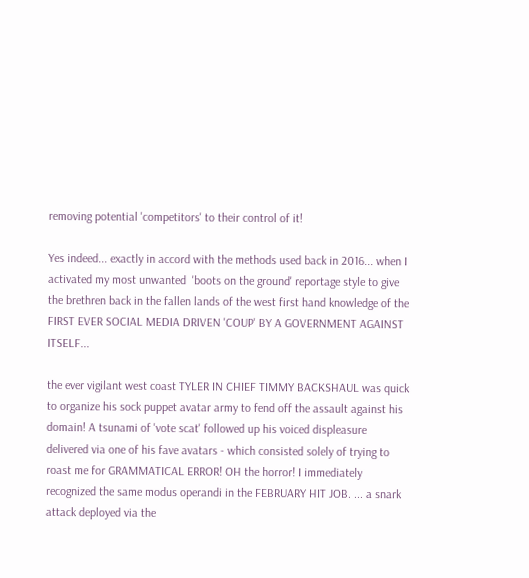removing potential 'competitors' to their control of it!

Yes indeed... exactly in accord with the methods used back in 2016... when I activated my most unwanted  'boots on the ground' reportage style to give the brethren back in the fallen lands of the west first hand knowledge of the FIRST EVER SOCIAL MEDIA DRIVEN 'COUP' BY A GOVERNMENT AGAINST ITSELF...

the ever vigilant west coast TYLER IN CHIEF TIMMY BACKSHAUL was quick to organize his sock puppet avatar army to fend off the assault against his domain! A tsunami of 'vote scat' followed up his voiced displeasure delivered via one of his fave avatars - which consisted solely of trying to roast me for GRAMMATICAL ERROR! OH the horror! I immediately recognized the same modus operandi in the FEBRUARY HIT JOB. ... a snark attack deployed via the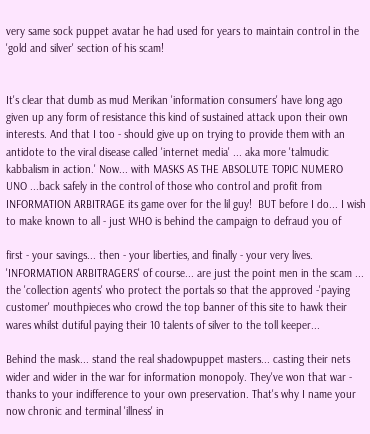very same sock puppet avatar he had used for years to maintain control in the 'gold and silver' section of his scam!


It's clear that dumb as mud Merikan 'information consumers' have long ago given up any form of resistance this kind of sustained attack upon their own interests. And that I too - should give up on trying to provide them with an antidote to the viral disease called 'internet media' ... aka more 'talmudic kabbalism in action.' Now... with MASKS AS THE ABSOLUTE TOPIC NUMERO UNO ...back safely in the control of those who control and profit from INFORMATION ARBITRAGE its game over for the lil guy!  BUT before I do... I wish to make known to all - just WHO is behind the campaign to defraud you of

first - your savings... then - your liberties, and finally - your very lives. 'INFORMATION ARBITRAGERS' of course... are just the point men in the scam ... the 'collection agents' who protect the portals so that the approved -'paying customer' mouthpieces who crowd the top banner of this site to hawk their wares whilst dutiful paying their 10 talents of silver to the toll keeper...

Behind the mask... stand the real shadowpuppet masters... casting their nets wider and wider in the war for information monopoly. They've won that war - thanks to your indifference to your own preservation. That's why I name your now chronic and terminal 'illness' in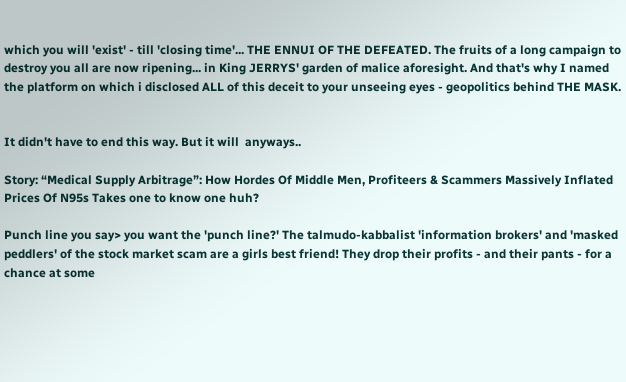which you will 'exist' - till 'closing time'... THE ENNUI OF THE DEFEATED. The fruits of a long campaign to destroy you all are now ripening... in King JERRYS' garden of malice aforesight. And that's why I named the platform on which i disclosed ALL of this deceit to your unseeing eyes - geopolitics behind THE MASK.


It didn't have to end this way. But it will  anyways..

Story: “Medical Supply Arbitrage”: How Hordes Of Middle Men, Profiteers & Scammers Massively Inflated Prices Of N95s Takes one to know one huh?

Punch line you say> you want the 'punch line?' The talmudo-kabbalist 'information brokers' and 'masked peddlers' of the stock market scam are a girls best friend! They drop their profits - and their pants - for a chance at some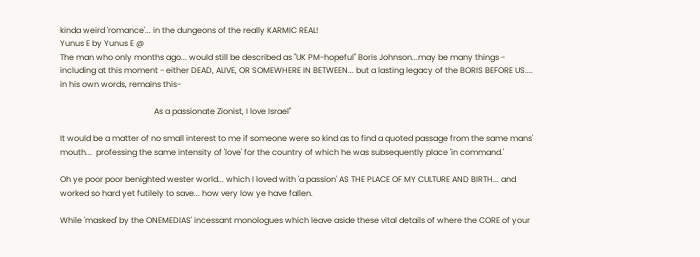kinda weird 'romance'... in the dungeons of the really KARMIC REAL!
Yunus E by Yunus E @
The man who only months ago... would still be described as "UK PM-hopeful" Boris Johnson...may be many things - including at this moment - either DEAD, ALIVE, OR SOMEWHERE IN BETWEEN... but a lasting legacy of the BORIS BEFORE US.... in his own words, remains this-

                                               As a passionate Zionist, I love Israel"

It would be a matter of no small interest to me if someone were so kind as to find a quoted passage from the same mans' mouth...  professing the same intensity of 'love' for the country of which he was subsequently place 'in command.'

Oh ye poor poor benighted wester world... which I loved with 'a passion' AS THE PLACE OF MY CULTURE AND BIRTH... and worked so hard yet futilely to save... how very low ye have fallen.

While 'masked' by the ONEMEDIAS' incessant monologues which leave aside these vital details of where the CORE of your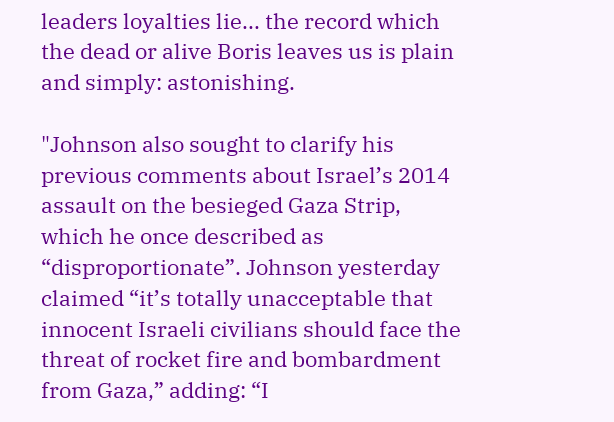leaders loyalties lie... the record which the dead or alive Boris leaves us is plain and simply: astonishing.

"Johnson also sought to clarify his previous comments about Israel’s 2014 assault on the besieged Gaza Strip, which he once described as “disproportionate”. Johnson yesterday claimed “it’s totally unacceptable that innocent Israeli civilians should face the threat of rocket fire and bombardment from Gaza,” adding: “I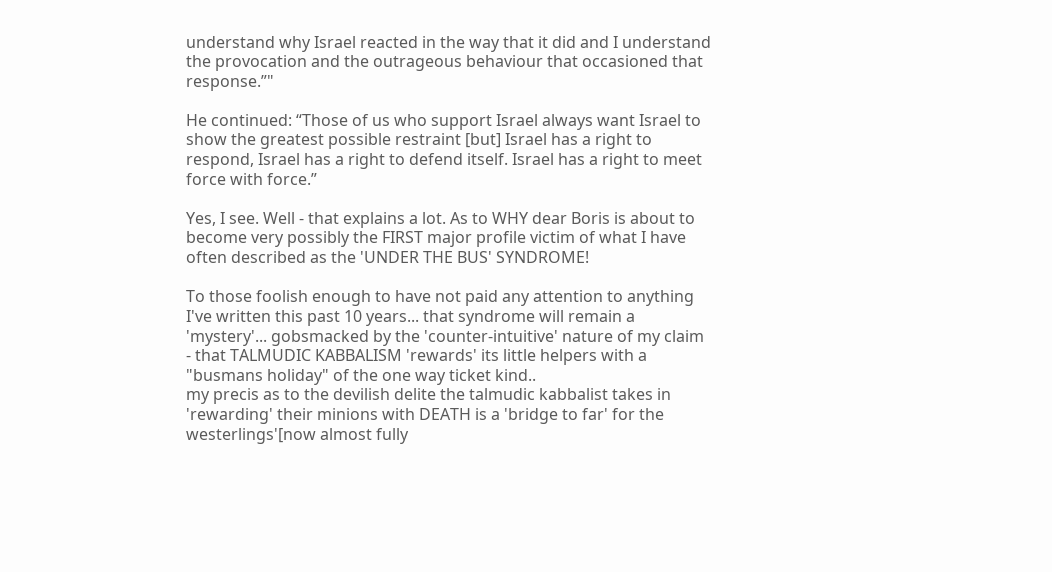understand why Israel reacted in the way that it did and I understand the provocation and the outrageous behaviour that occasioned that response.”"

He continued: “Those of us who support Israel always want Israel to show the greatest possible restraint [but] Israel has a right to respond, Israel has a right to defend itself. Israel has a right to meet force with force.”

Yes, I see. Well - that explains a lot. As to WHY dear Boris is about to become very possibly the FIRST major profile victim of what I have often described as the 'UNDER THE BUS' SYNDROME!

To those foolish enough to have not paid any attention to anything I've written this past 10 years... that syndrome will remain a 'mystery'... gobsmacked by the 'counter-intuitive' nature of my claim - that TALMUDIC KABBALISM 'rewards' its little helpers with a "busmans holiday" of the one way ticket kind..
my precis as to the devilish delite the talmudic kabbalist takes in 'rewarding' their minions with DEATH is a 'bridge to far' for the westerlings'[now almost fully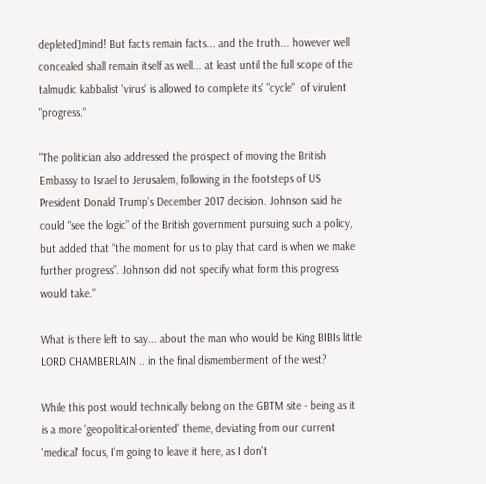depleted]mind! But facts remain facts... and the truth... however well concealed shall remain itself as well... at least until the full scope of the talmudic kabbalist 'virus' is allowed to complete its' "cycle"  of virulent "progress."

"The politician also addressed the prospect of moving the British Embassy to Israel to Jerusalem, following in the footsteps of US President Donald Trump’s December 2017 decision. Johnson said he could “see the logic” of the British government pursuing such a policy, but added that “the moment for us to play that card is when we make further progress”. Johnson did not specify what form this progress would take."

What is there left to say... about the man who would be King BIBIs little LORD CHAMBERLAIN .. in the final dismemberment of the west?

While this post would technically belong on the GBTM site - being as it is a more 'geopolitical-oriented' theme, deviating from our current 'medical' focus, I'm going to leave it here, as I don't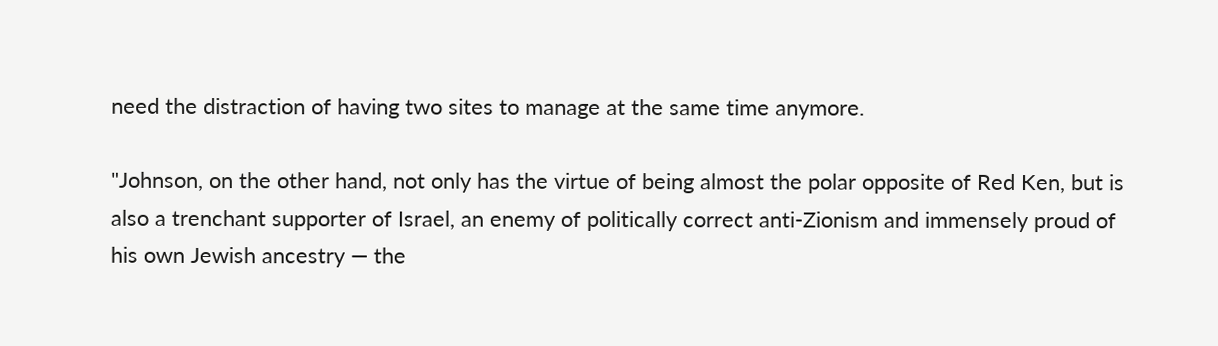need the distraction of having two sites to manage at the same time anymore.

"Johnson, on the other hand, not only has the virtue of being almost the polar opposite of Red Ken, but is also a trenchant supporter of Israel, an enemy of politically correct anti-Zionism and immensely proud of his own Jewish ancestry — the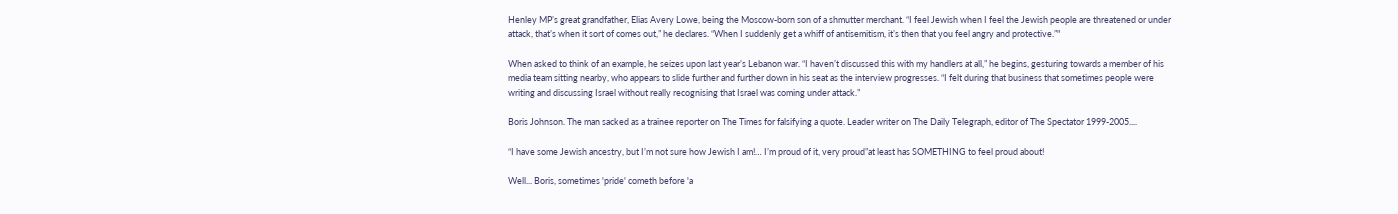Henley MP’s great grandfather, Elias Avery Lowe, being the Moscow-born son of a shmutter merchant. “I feel Jewish when I feel the Jewish people are threatened or under attack, that’s when it sort of comes out,” he declares. “When I suddenly get a whiff of antisemitism, it’s then that you feel angry and protective.”"

When asked to think of an example, he seizes upon last year’s Lebanon war. “I haven’t discussed this with my handlers at all,” he begins, gesturing towards a member of his media team sitting nearby, who appears to slide further and further down in his seat as the interview progresses. “I felt during that business that sometimes people were writing and discussing Israel without really recognising that Israel was coming under attack.”

Boris Johnson. The man sacked as a trainee reporter on The Times for falsifying a quote. Leader writer on The Daily Telegraph, editor of The Spectator 1999-2005....

“I have some Jewish ancestry, but I’m not sure how Jewish I am!… I’m proud of it, very proud”at least has SOMETHING to feel proud about!

Well... Boris, sometimes 'pride' cometh before 'a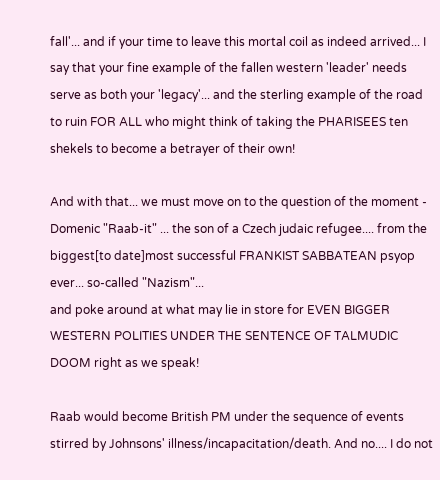fall'... and if your time to leave this mortal coil as indeed arrived... I say that your fine example of the fallen western 'leader' needs serve as both your 'legacy'... and the sterling example of the road to ruin FOR ALL who might think of taking the PHARISEES ten shekels to become a betrayer of their own!

And with that... we must move on to the question of the moment - Domenic "Raab-it" ... the son of a Czech judaic refugee.... from the biggest[to date]most successful FRANKIST SABBATEAN psyop ever... so-called "Nazism"...
and poke around at what may lie in store for EVEN BIGGER WESTERN POLITIES UNDER THE SENTENCE OF TALMUDIC DOOM right as we speak!

Raab would become British PM under the sequence of events stirred by Johnsons' illness/incapacitation/death. And no.... I do not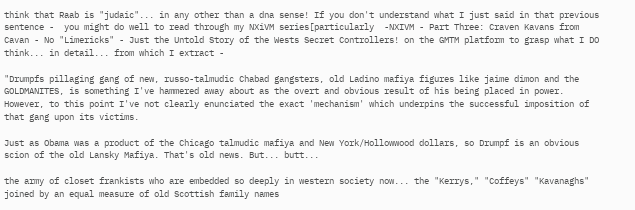think that Raab is "judaic"... in any other than a dna sense! If you don't understand what I just said in that previous sentence -  you might do well to read through my NXiVM series[particularly  -NXIVM - Part Three: Craven Kavans from Cavan - No "Limericks" - Just the Untold Story of the Wests Secret Controllers! on the GMTM platform to grasp what I DO think... in detail... from which I extract -

"Drumpfs pillaging gang of new, russo-talmudic Chabad gangsters, old Ladino mafiya figures like jaime dimon and the GOLDMANITES, is something I've hammered away about as the overt and obvious result of his being placed in power. However, to this point I've not clearly enunciated the exact 'mechanism' which underpins the successful imposition of that gang upon its victims.

Just as Obama was a product of the Chicago talmudic mafiya and New York/Hollowwood dollars, so Drumpf is an obvious scion of the old Lansky Mafiya. That's old news. But... butt...

the army of closet frankists who are embedded so deeply in western society now... the "Kerrys," "Coffeys" "Kavanaghs" joined by an equal measure of old Scottish family names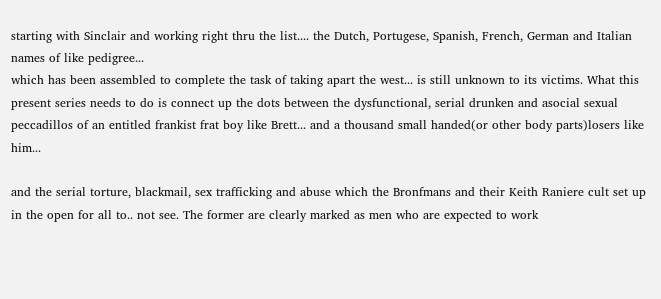starting with Sinclair and working right thru the list.... the Dutch, Portugese, Spanish, French, German and Italian names of like pedigree...
which has been assembled to complete the task of taking apart the west... is still unknown to its victims. What this present series needs to do is connect up the dots between the dysfunctional, serial drunken and asocial sexual peccadillos of an entitled frankist frat boy like Brett... and a thousand small handed(or other body parts)losers like him...

and the serial torture, blackmail, sex trafficking and abuse which the Bronfmans and their Keith Raniere cult set up in the open for all to.. not see. The former are clearly marked as men who are expected to work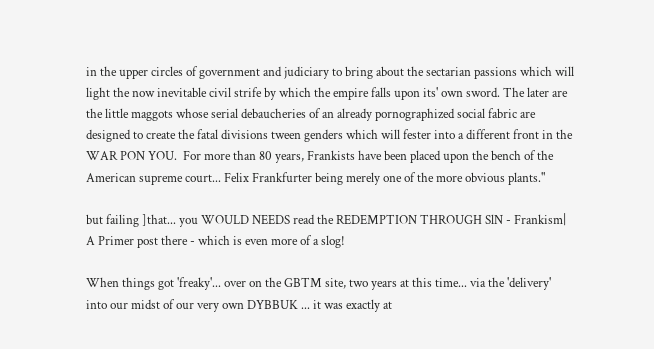in the upper circles of government and judiciary to bring about the sectarian passions which will light the now inevitable civil strife by which the empire falls upon its' own sword. The later are the little maggots whose serial debaucheries of an already pornographized social fabric are designed to create the fatal divisions tween genders which will fester into a different front in the WAR PON YOU.  For more than 80 years, Frankists have been placed upon the bench of the American supreme court... Felix Frankfurter being merely one of the more obvious plants."

but failing ]that... you WOULD NEEDS read the REDEMPTION THROUGH SlN - Frankism| A Primer post there - which is even more of a slog!

When things got 'freaky'... over on the GBTM site, two years at this time... via the 'delivery' into our midst of our very own DYBBUK ... it was exactly at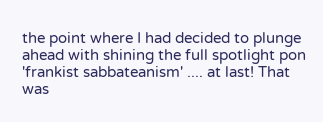the point where I had decided to plunge ahead with shining the full spotlight pon 'frankist sabbateanism' .... at last! That was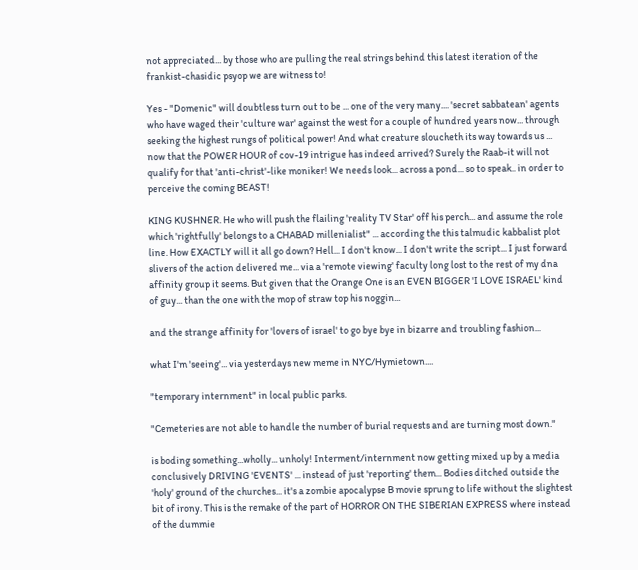not appreciated... by those who are pulling the real strings behind this latest iteration of the frankist-chasidic psyop we are witness to!

Yes - "Domenic" will doubtless turn out to be ... one of the very many.... 'secret sabbatean' agents who have waged their 'culture war' against the west for a couple of hundred years now... through seeking the highest rungs of political power! And what creature sloucheth its way towards us ... now that the POWER HOUR of cov-19 intrigue has indeed arrived? Surely the Raab-it will not qualify for that 'anti-christ'-like moniker! We needs look... across a pond... so to speak.. in order to perceive the coming BEAST!

KING KUSHNER. He who will push the flailing 'reality TV Star' off his perch... and assume the role which 'rightfully' belongs to a CHABAD millenialist" ... according the this talmudic kabbalist plot line. How EXACTLY will it all go down? Hell... I don't know... I don't write the script... I just forward slivers of the action delivered me... via a 'remote viewing' faculty long lost to the rest of my dna affinity group it seems. But given that the Orange One is an EVEN BIGGER 'I LOVE ISRAEL' kind of guy... than the one with the mop of straw top his noggin...

and the strange affinity for 'lovers of israel' to go bye bye in bizarre and troubling fashion...

what I'm 'seeing'... via yesterdays new meme in NYC/Hymietown....

"temporary internment" in local public parks.

"Cemeteries are not able to handle the number of burial requests and are turning most down."

is boding something...wholly... unholy! Interment/internment now getting mixed up by a media conclusively DRIVING 'EVENTS' ... instead of just 'reporting' them... Bodies ditched outside the 'holy' ground of the churches... it's a zombie apocalypse B movie sprung to life without the slightest bit of irony. This is the remake of the part of HORROR ON THE SIBERIAN EXPRESS where instead of the dummie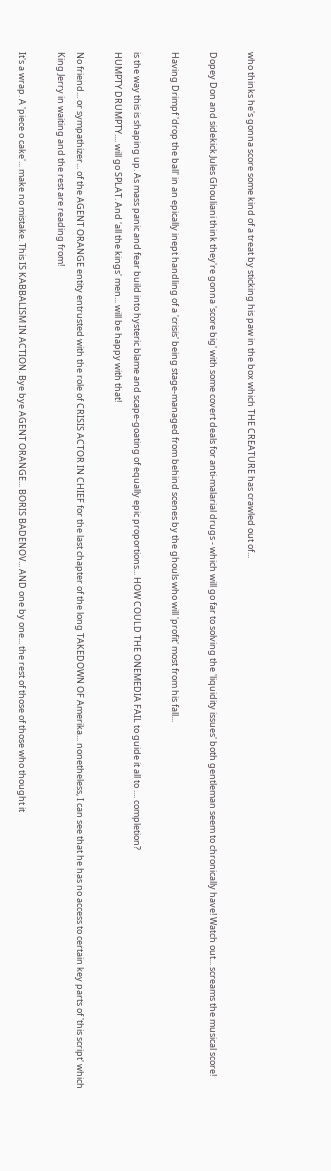who thinks he's gonna score some kind of a treat by sticking his paw in the box which THE CREATURE has crawled out of...

Dopey Don and sidekick Jules Ghouliani think they're gonna 'score big' with some covert deals for anti-malarial drugs - which will go far to solving the 'liquidity issues' both gentleman seem to chronically have! Watch out... screams the musical score!

Having Drimpf 'drop the ball' in an epically inept handling of a 'crisis' being stage-managed from behind scenes by the ghouls who will 'profit' most from his fall...

is the way this is shaping up. As mass panic and fear build into hysteric blame and scape-goating of equally epic proportions... HOW COULD THE ONEMEDIA FAIL to guide it all to .... completion?
HUMPTY DRUMPTY.... will go SPLAT. And 'all the kings' men... will be happy with that!

No friend... or sympathizer... of the AGENT ORANGE entity entrusted with the role of CRISIS ACTOR IN CHIEF for the last chapter of the long TAKEDOWN OF Amerika... nonetheless, I can see that he has no access to certain key parts of 'this script' which King Jerry in waiting and the rest are reading from!

It's a wrap. A 'piece o cake'... make no mistake. This IS KABBALISM IN ACTION. Bye bye AGENT ORANGE... BORIS BADENOV... AND one by one... the rest of those of those who thought it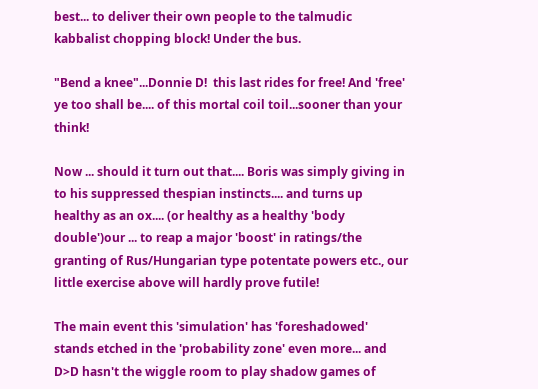best... to deliver their own people to the talmudic kabbalist chopping block! Under the bus.

"Bend a knee"...Donnie D!  this last rides for free! And 'free' ye too shall be.... of this mortal coil toil...sooner than your think!

Now ... should it turn out that.... Boris was simply giving in to his suppressed thespian instincts.... and turns up healthy as an ox.... (or healthy as a healthy 'body double')our ... to reap a major 'boost' in ratings/the granting of Rus/Hungarian type potentate powers etc., our little exercise above will hardly prove futile!

The main event this 'simulation' has 'foreshadowed' stands etched in the 'probability zone' even more... and D>D hasn't the wiggle room to play shadow games of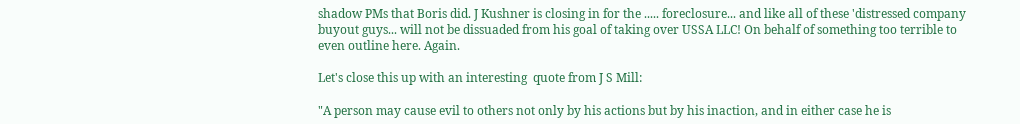shadow PMs that Boris did. J Kushner is closing in for the ..... foreclosure... and like all of these 'distressed company buyout guys... will not be dissuaded from his goal of taking over USSA LLC! On behalf of something too terrible to even outline here. Again.

Let's close this up with an interesting  quote from J S Mill:

"A person may cause evil to others not only by his actions but by his inaction, and in either case he is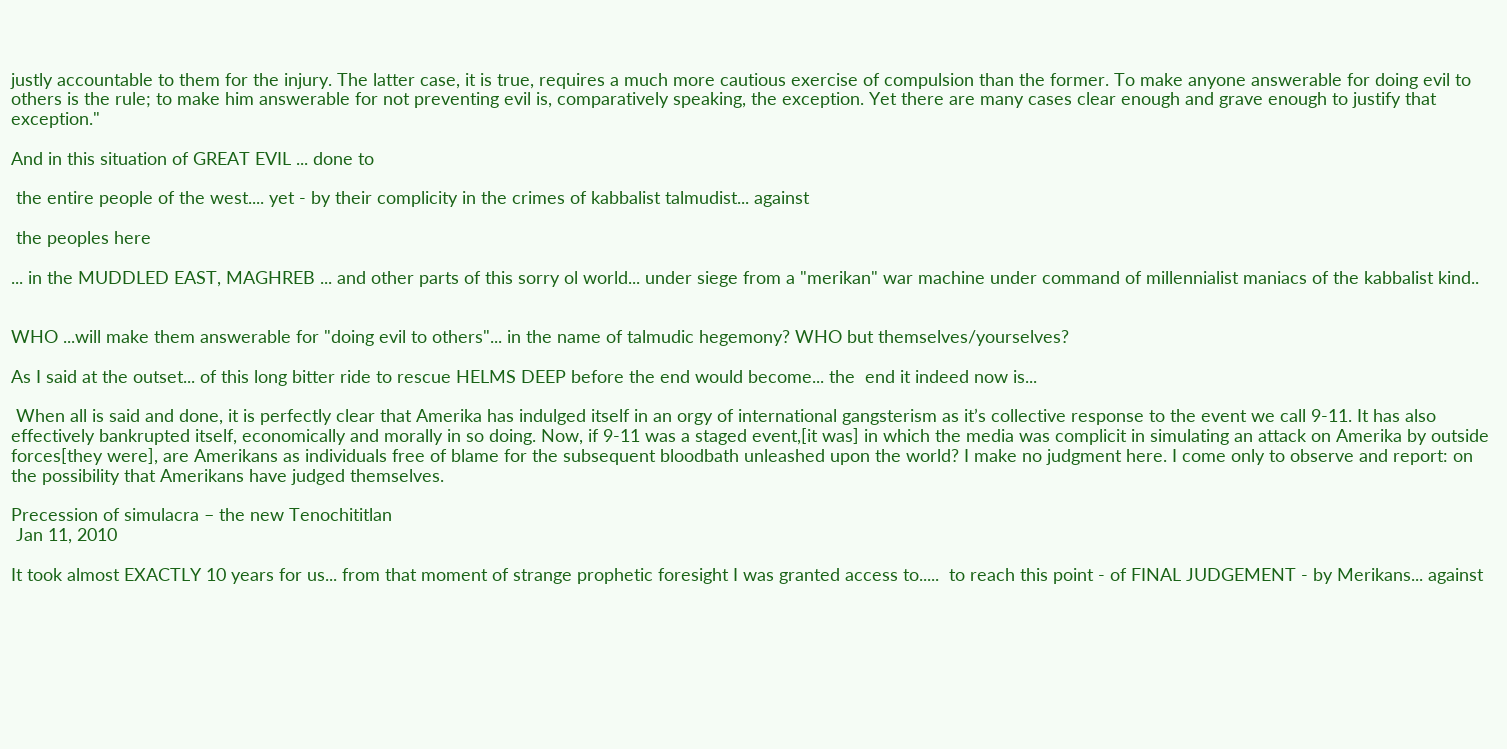justly accountable to them for the injury. The latter case, it is true, requires a much more cautious exercise of compulsion than the former. To make anyone answerable for doing evil to others is the rule; to make him answerable for not preventing evil is, comparatively speaking, the exception. Yet there are many cases clear enough and grave enough to justify that exception."

And in this situation of GREAT EVIL ... done to

 the entire people of the west.... yet - by their complicity in the crimes of kabbalist talmudist... against

 the peoples here

... in the MUDDLED EAST, MAGHREB ... and other parts of this sorry ol world... under siege from a "merikan" war machine under command of millennialist maniacs of the kabbalist kind..


WHO ...will make them answerable for "doing evil to others"... in the name of talmudic hegemony? WHO but themselves/yourselves?

As I said at the outset... of this long bitter ride to rescue HELMS DEEP before the end would become... the  end it indeed now is...

 When all is said and done, it is perfectly clear that Amerika has indulged itself in an orgy of international gangsterism as it’s collective response to the event we call 9-11. It has also effectively bankrupted itself, economically and morally in so doing. Now, if 9-11 was a staged event,[it was] in which the media was complicit in simulating an attack on Amerika by outside forces[they were], are Amerikans as individuals free of blame for the subsequent bloodbath unleashed upon the world? I make no judgment here. I come only to observe and report: on the possibility that Amerikans have judged themselves.

Precession of simulacra – the new Tenochititlan
 Jan 11, 2010

It took almost EXACTLY 10 years for us... from that moment of strange prophetic foresight I was granted access to.....  to reach this point - of FINAL JUDGEMENT - by Merikans... against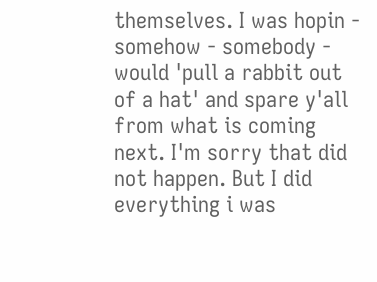themselves. I was hopin - somehow - somebody - would 'pull a rabbit out of a hat' and spare y'all from what is coming next. I'm sorry that did not happen. But I did everything i was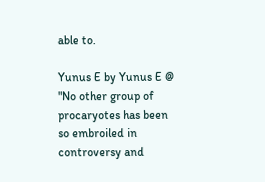able to.

Yunus E by Yunus E @
"No other group of procaryotes has been so embroiled in controversy and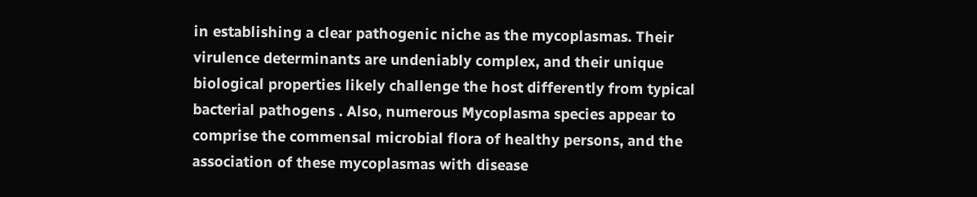in establishing a clear pathogenic niche as the mycoplasmas. Their virulence determinants are undeniably complex, and their unique biological properties likely challenge the host differently from typical bacterial pathogens . Also, numerous Mycoplasma species appear to comprise the commensal microbial flora of healthy persons, and the association of these mycoplasmas with disease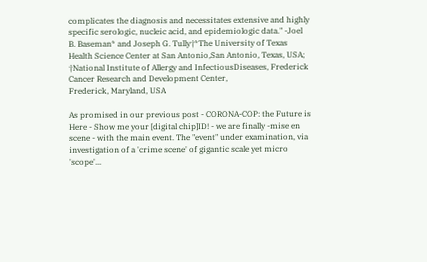complicates the diagnosis and necessitates extensive and highly specific serologic, nucleic acid, and epidemiologic data." -Joel B. Baseman* and Joseph G. Tully†*The University of Texas Health Science Center at San Antonio,San Antonio, Texas, USA; †National Institute of Allergy and InfectiousDiseases, Frederick Cancer Research and Development Center,
Frederick, Maryland, USA

As promised in our previous post - CORONA-COP: the Future is Here - Show me your [digital chip]ID! - we are finally -mise en scene - with the main event. The "event" under examination, via investigation of a 'crime scene' of gigantic scale yet micro 'scope'...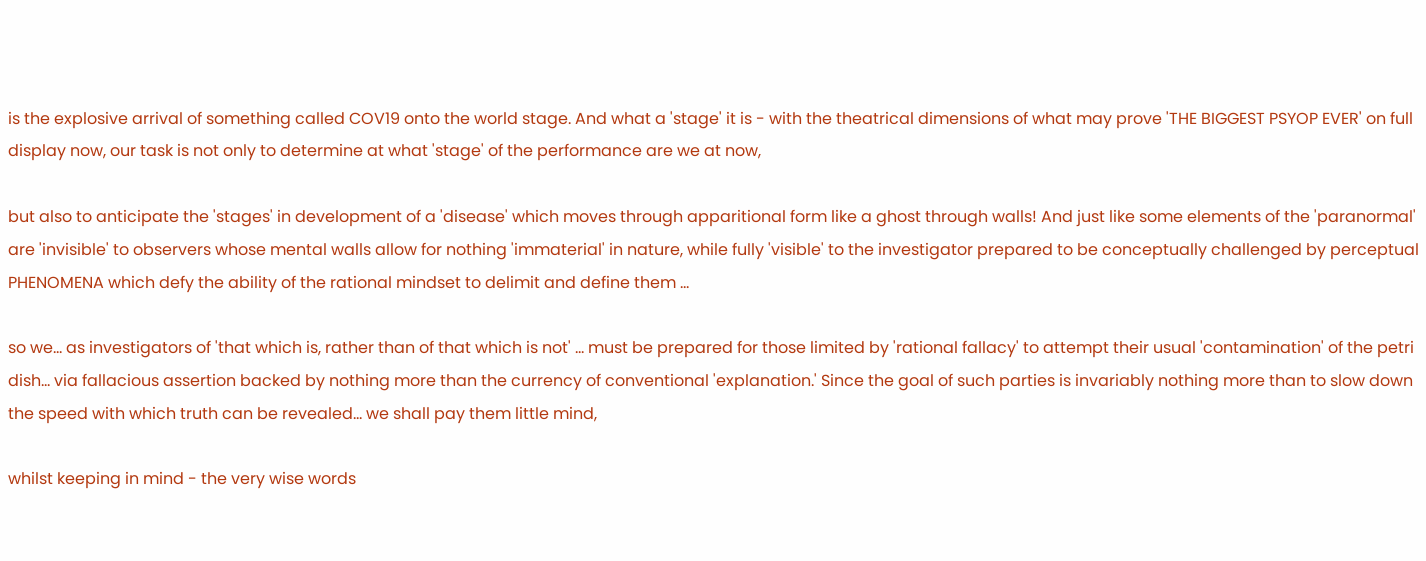is the explosive arrival of something called COV19 onto the world stage. And what a 'stage' it is - with the theatrical dimensions of what may prove 'THE BIGGEST PSYOP EVER' on full display now, our task is not only to determine at what 'stage' of the performance are we at now,

but also to anticipate the 'stages' in development of a 'disease' which moves through apparitional form like a ghost through walls! And just like some elements of the 'paranormal' are 'invisible' to observers whose mental walls allow for nothing 'immaterial' in nature, while fully 'visible' to the investigator prepared to be conceptually challenged by perceptual PHENOMENA which defy the ability of the rational mindset to delimit and define them ...

so we... as investigators of 'that which is, rather than of that which is not' ... must be prepared for those limited by 'rational fallacy' to attempt their usual 'contamination' of the petri dish... via fallacious assertion backed by nothing more than the currency of conventional 'explanation.' Since the goal of such parties is invariably nothing more than to slow down the speed with which truth can be revealed... we shall pay them little mind,

whilst keeping in mind - the very wise words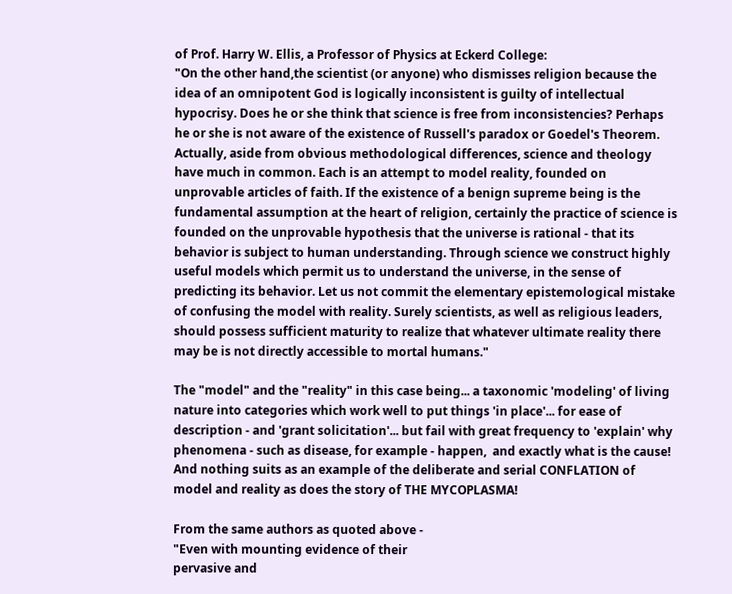of Prof. Harry W. Ellis, a Professor of Physics at Eckerd College:
"On the other hand,the scientist (or anyone) who dismisses religion because the idea of an omnipotent God is logically inconsistent is guilty of intellectual hypocrisy. Does he or she think that science is free from inconsistencies? Perhaps he or she is not aware of the existence of Russell's paradox or Goedel's Theorem. Actually, aside from obvious methodological differences, science and theology have much in common. Each is an attempt to model reality, founded on unprovable articles of faith. If the existence of a benign supreme being is the fundamental assumption at the heart of religion, certainly the practice of science is founded on the unprovable hypothesis that the universe is rational - that its behavior is subject to human understanding. Through science we construct highly useful models which permit us to understand the universe, in the sense of predicting its behavior. Let us not commit the elementary epistemological mistake of confusing the model with reality. Surely scientists, as well as religious leaders, should possess sufficient maturity to realize that whatever ultimate reality there may be is not directly accessible to mortal humans."

The "model" and the "reality" in this case being... a taxonomic 'modeling' of living nature into categories which work well to put things 'in place'... for ease of description - and 'grant solicitation'... but fail with great frequency to 'explain' why phenomena - such as disease, for example - happen,  and exactly what is the cause!  And nothing suits as an example of the deliberate and serial CONFLATION of model and reality as does the story of THE MYCOPLASMA!

From the same authors as quoted above -
"Even with mounting evidence of their
pervasive and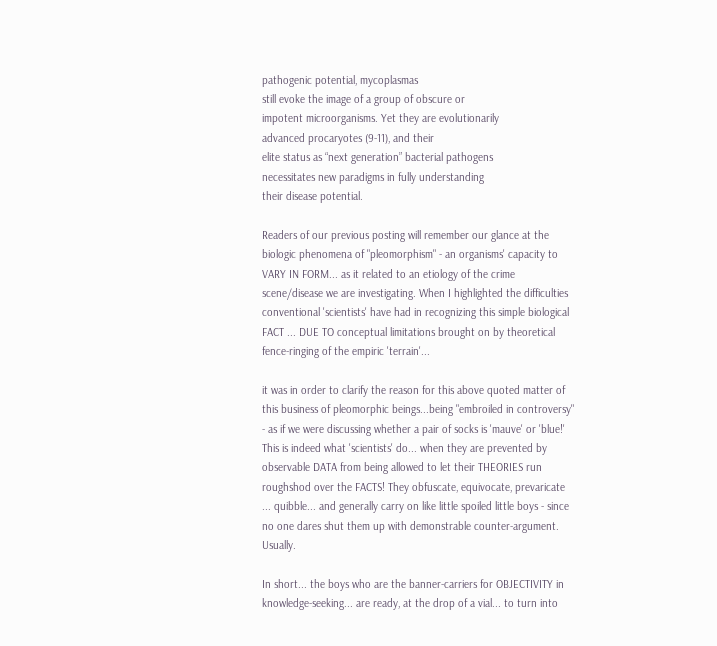pathogenic potential, mycoplasmas
still evoke the image of a group of obscure or
impotent microorganisms. Yet they are evolutionarily
advanced procaryotes (9-11), and their
elite status as “next generation” bacterial pathogens
necessitates new paradigms in fully understanding
their disease potential.

Readers of our previous posting will remember our glance at the biologic phenomena of "pleomorphism" - an organisms' capacity to VARY IN FORM... as it related to an etiology of the crime scene/disease we are investigating. When I highlighted the difficulties conventional 'scientists' have had in recognizing this simple biological FACT ... DUE TO conceptual limitations brought on by theoretical fence-ringing of the empiric 'terrain'...

it was in order to clarify the reason for this above quoted matter of this business of pleomorphic beings...being "embroiled in controversy" - as if we were discussing whether a pair of socks is 'mauve' or 'blue!' This is indeed what 'scientists' do... when they are prevented by observable DATA from being allowed to let their THEORIES run roughshod over the FACTS! They obfuscate, equivocate, prevaricate ... quibble... and generally carry on like little spoiled little boys - since no one dares shut them up with demonstrable counter-argument. Usually.

In short... the boys who are the banner-carriers for OBJECTIVITY in knowledge-seeking... are ready, at the drop of a vial... to turn into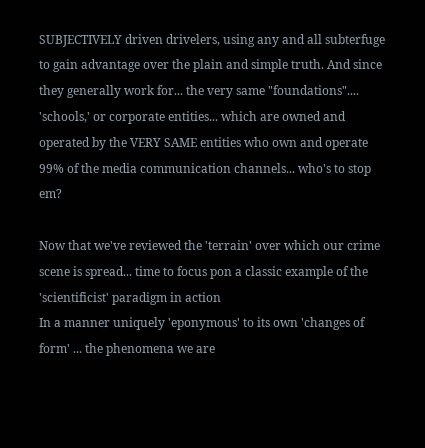SUBJECTIVELY driven drivelers, using any and all subterfuge to gain advantage over the plain and simple truth. And since they generally work for... the very same "foundations".... 'schools,' or corporate entities... which are owned and operated by the VERY SAME entities who own and operate 99% of the media communication channels... who's to stop em?

Now that we've reviewed the 'terrain' over which our crime scene is spread... time to focus pon a classic example of the 'scientificist' paradigm in action
In a manner uniquely 'eponymous' to its own 'changes of form' ... the phenomena we are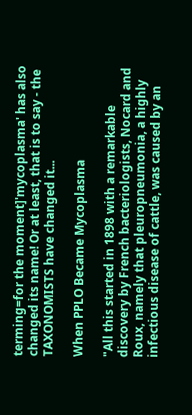terming=for the moment]'mycoplasma' has also changed its name! Or at least, that is to say - the TAXONOMISTS have changed it...

When PPLO Became Mycoplasma

"All this started in 1898 with a remarkable discovery by French bacteriologists, Nocard and Roux, namely that pleuropneumonia, a highly infectious disease of cattle, was caused by an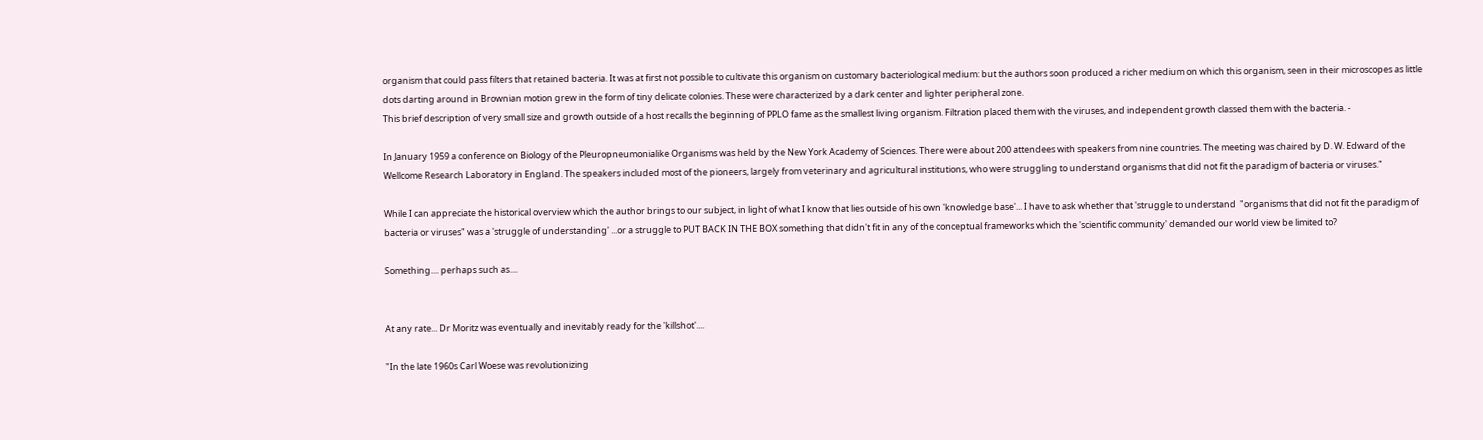organism that could pass filters that retained bacteria. It was at first not possible to cultivate this organism on customary bacteriological medium: but the authors soon produced a richer medium on which this organism, seen in their microscopes as little dots darting around in Brownian motion grew in the form of tiny delicate colonies. These were characterized by a dark center and lighter peripheral zone.
This brief description of very small size and growth outside of a host recalls the beginning of PPLO fame as the smallest living organism. Filtration placed them with the viruses, and independent growth classed them with the bacteria. -

In January 1959 a conference on Biology of the Pleuropneumonialike Organisms was held by the New York Academy of Sciences. There were about 200 attendees with speakers from nine countries. The meeting was chaired by D. W. Edward of the Wellcome Research Laboratory in England. The speakers included most of the pioneers, largely from veterinary and agricultural institutions, who were struggling to understand organisms that did not fit the paradigm of bacteria or viruses."

While I can appreciate the historical overview which the author brings to our subject, in light of what I know that lies outside of his own 'knowledge base'... I have to ask whether that 'struggle to understand  "organisms that did not fit the paradigm of bacteria or viruses" was a 'struggle of understanding' ...or a struggle to PUT BACK IN THE BOX something that didn't fit in any of the conceptual frameworks which the 'scientific community' demanded our world view be limited to?

Something.... perhaps such as....


At any rate... Dr Moritz was eventually and inevitably ready for the 'killshot'....

"In the late 1960s Carl Woese was revolutionizing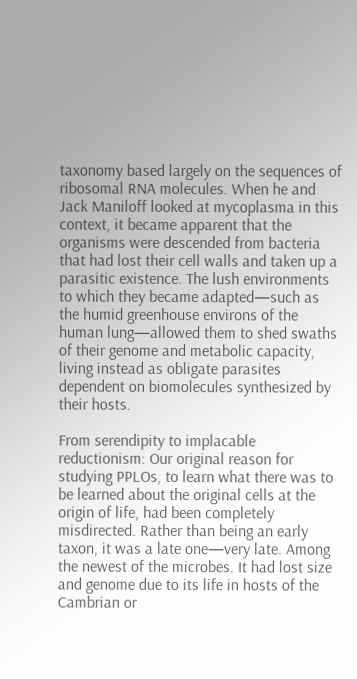taxonomy based largely on the sequences of ribosomal RNA molecules. When he and Jack Maniloff looked at mycoplasma in this context, it became apparent that the organisms were descended from bacteria that had lost their cell walls and taken up a parasitic existence. The lush environments to which they became adapted—such as the humid greenhouse environs of the human lung—allowed them to shed swaths of their genome and metabolic capacity, living instead as obligate parasites dependent on biomolecules synthesized by their hosts.

From serendipity to implacable reductionism: Our original reason for studying PPLOs, to learn what there was to be learned about the original cells at the origin of life, had been completely misdirected. Rather than being an early taxon, it was a late one—very late. Among the newest of the microbes. It had lost size and genome due to its life in hosts of the Cambrian or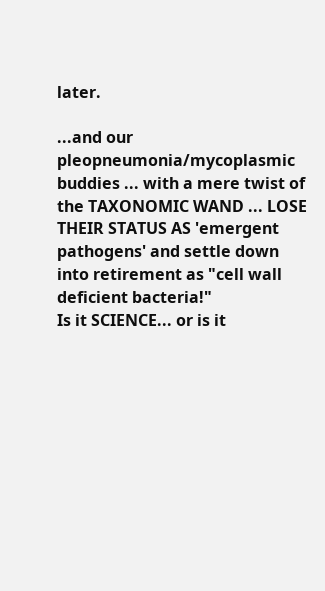later.

...and our pleopneumonia/mycoplasmic buddies ... with a mere twist of the TAXONOMIC WAND ... LOSE THEIR STATUS AS 'emergent pathogens' and settle down into retirement as "cell wall deficient bacteria!"
Is it SCIENCE... or is it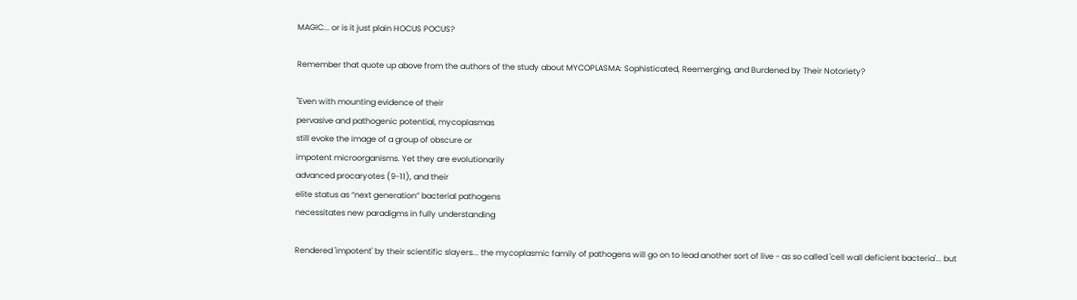MAGIC... or is it just plain HOCUS POCUS?

Remember that quote up above from the authors of the study about MYCOPLASMA: Sophisticated, Reemerging, and Burdened by Their Notoriety?

"Even with mounting evidence of their
pervasive and pathogenic potential, mycoplasmas
still evoke the image of a group of obscure or
impotent microorganisms. Yet they are evolutionarily
advanced procaryotes (9-11), and their
elite status as “next generation” bacterial pathogens
necessitates new paradigms in fully understanding

Rendered 'impotent' by their scientific slayers... the mycoplasmic family of pathogens will go on to lead another sort of live - as so called 'cell wall deficient bacteria'... but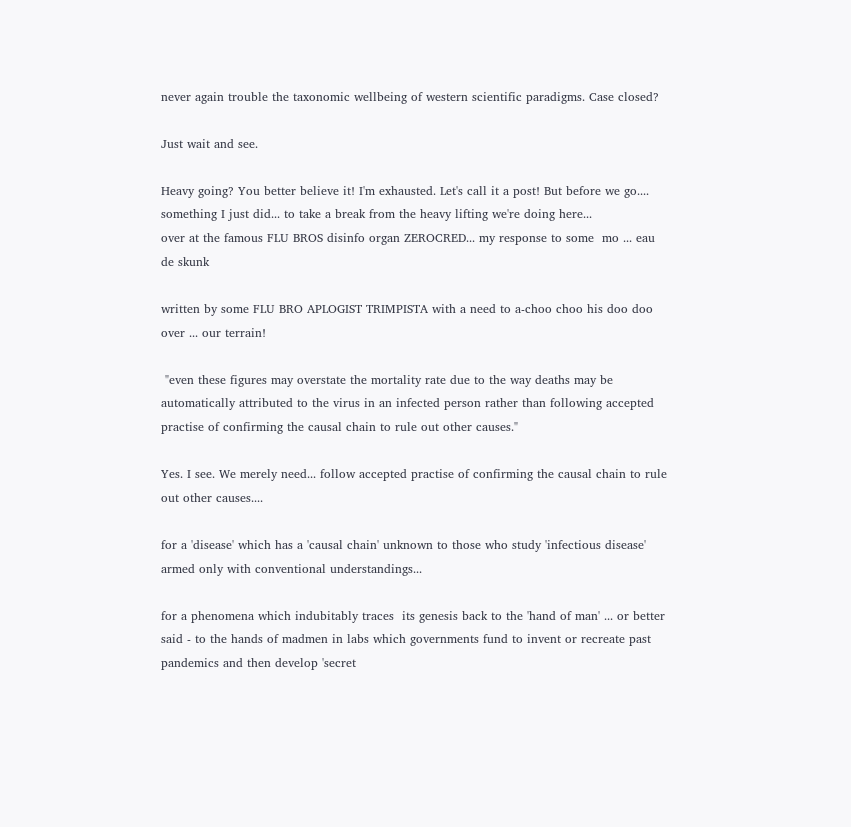never again trouble the taxonomic wellbeing of western scientific paradigms. Case closed?

Just wait and see.

Heavy going? You better believe it! I'm exhausted. Let's call it a post! But before we go.... something I just did... to take a break from the heavy lifting we're doing here...
over at the famous FLU BROS disinfo organ ZEROCRED... my response to some  mo ... eau de skunk

written by some FLU BRO APLOGIST TRIMPISTA with a need to a-choo choo his doo doo over ... our terrain!

 "even these figures may overstate the mortality rate due to the way deaths may be automatically attributed to the virus in an infected person rather than following accepted practise of confirming the causal chain to rule out other causes."

Yes. I see. We merely need... follow accepted practise of confirming the causal chain to rule out other causes....

for a 'disease' which has a 'causal chain' unknown to those who study 'infectious disease' armed only with conventional understandings...

for a phenomena which indubitably traces  its genesis back to the 'hand of man' ... or better said - to the hands of madmen in labs which governments fund to invent or recreate past pandemics and then develop 'secret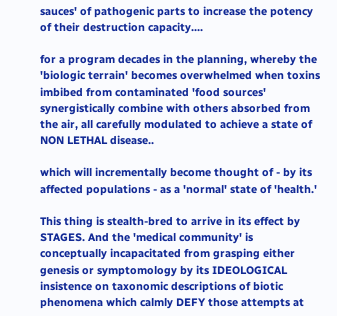sauces' of pathogenic parts to increase the potency of their destruction capacity....

for a program decades in the planning, whereby the 'biologic terrain' becomes overwhelmed when toxins imbibed from contaminated 'food sources' synergistically combine with others absorbed from the air, all carefully modulated to achieve a state of NON LETHAL disease..

which will incrementally become thought of - by its affected populations - as a 'normal' state of 'health.'

This thing is stealth-bred to arrive in its effect by STAGES. And the 'medical community' is conceptually incapacitated from grasping either genesis or symptomology by its IDEOLOGICAL insistence on taxonomic descriptions of biotic phenomena which calmly DEFY those attempts at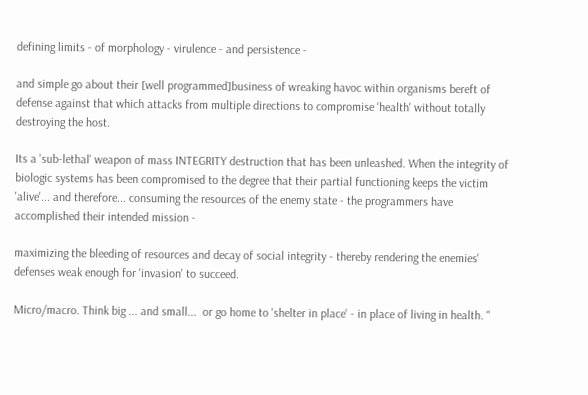defining limits - of morphology - virulence - and persistence -

and simple go about their [well programmed]business of wreaking havoc within organisms bereft of defense against that which attacks from multiple directions to compromise 'health' without totally destroying the host.

Its a 'sub-lethal' weapon of mass INTEGRITY destruction that has been unleashed. When the integrity of biologic systems has been compromised to the degree that their partial functioning keeps the victim 'alive'... and therefore... consuming the resources of the enemy state - the programmers have accomplished their intended mission -

maximizing the bleeding of resources and decay of social integrity - thereby rendering the enemies' defenses weak enough for 'invasion' to succeed.

Micro/macro. Think big ... and small...  or go home to 'shelter in place' - in place of living in health. "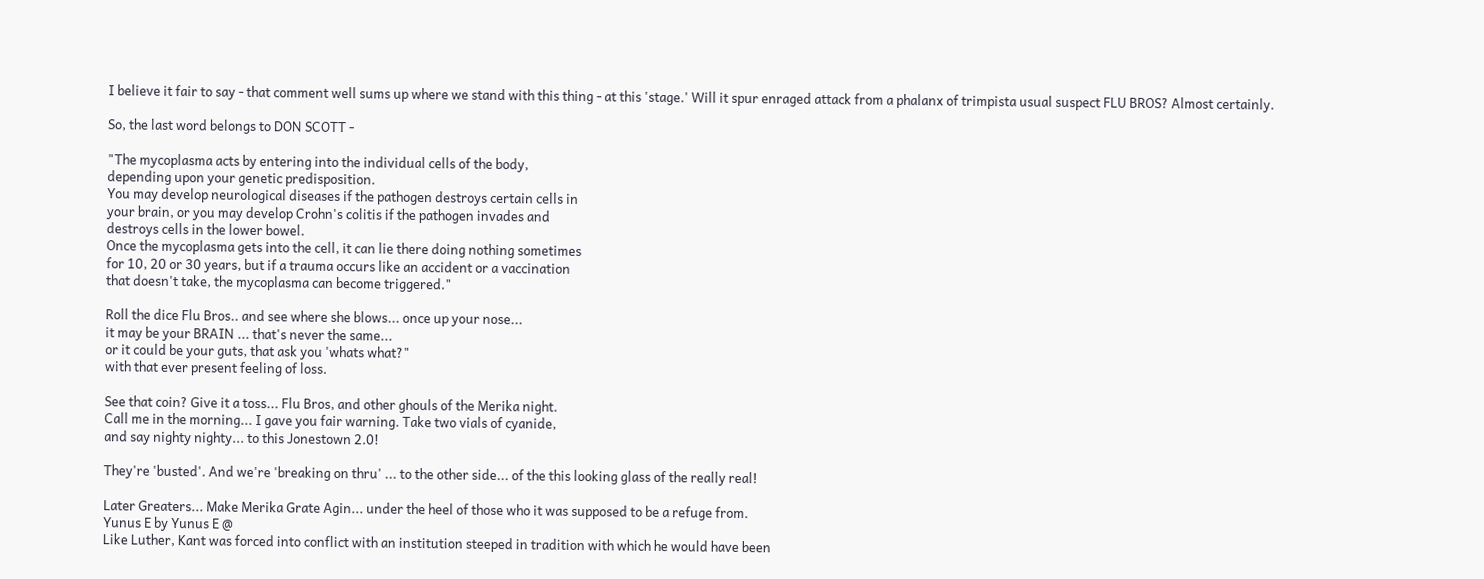I believe it fair to say - that comment well sums up where we stand with this thing - at this 'stage.' Will it spur enraged attack from a phalanx of trimpista usual suspect FLU BROS? Almost certainly.

So, the last word belongs to DON SCOTT -

"The mycoplasma acts by entering into the individual cells of the body,
depending upon your genetic predisposition.
You may develop neurological diseases if the pathogen destroys certain cells in
your brain, or you may develop Crohn's colitis if the pathogen invades and
destroys cells in the lower bowel.
Once the mycoplasma gets into the cell, it can lie there doing nothing sometimes
for 10, 20 or 30 years, but if a trauma occurs like an accident or a vaccination
that doesn't take, the mycoplasma can become triggered."

Roll the dice Flu Bros.. and see where she blows... once up your nose...
it may be your BRAIN ... that's never the same...
or it could be your guts, that ask you 'whats what?"
with that ever present feeling of loss.

See that coin? Give it a toss... Flu Bros, and other ghouls of the Merika night.
Call me in the morning... I gave you fair warning. Take two vials of cyanide,
and say nighty nighty... to this Jonestown 2.0!

They're 'busted'. And we're 'breaking on thru' ... to the other side... of the this looking glass of the really real!

Later Greaters... Make Merika Grate Agin... under the heel of those who it was supposed to be a refuge from.
Yunus E by Yunus E @
Like Luther, Kant was forced into conflict with an institution steeped in tradition with which he would have been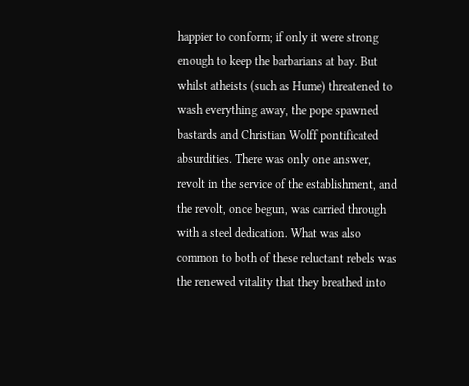happier to conform; if only it were strong enough to keep the barbarians at bay. But whilst atheists (such as Hume) threatened to wash everything away, the pope spawned bastards and Christian Wolff pontificated absurdities. There was only one answer, revolt in the service of the establishment, and the revolt, once begun, was carried through with a steel dedication. What was also common to both of these reluctant rebels was the renewed vitality that they breathed into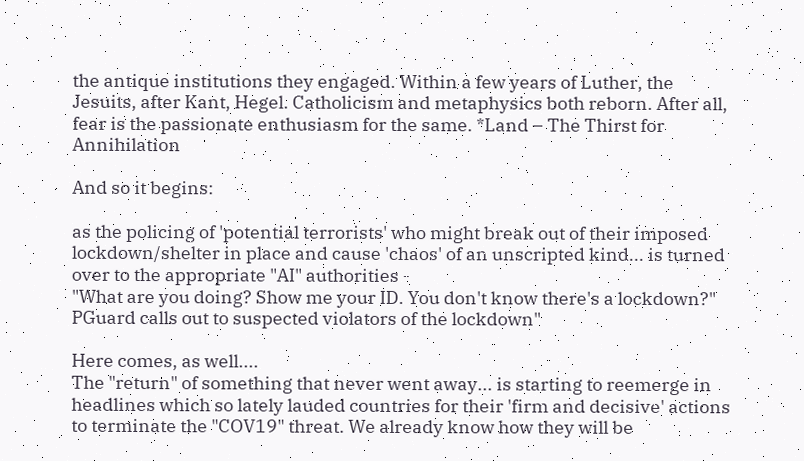the antique institutions they engaged. Within a few years of Luther, the Jesuits, after Kant, Hegel. Catholicism and metaphysics both reborn. After all, fear is the passionate enthusiasm for the same. *Land – The Thirst for Annihilation

And so it begins:

as the policing of 'potential terrorists' who might break out of their imposed lockdown/shelter in place and cause 'chaos' of an unscripted kind... is turned over to the appropriate "AI" authorities -
"What are you doing? Show me your ID. You don't know there's a lockdown?" PGuard calls out to suspected violators of the lockdown"

Here comes, as well....
The "return" of something that never went away... is starting to reemerge in headlines which so lately lauded countries for their 'firm and decisive' actions to terminate the "COV19" threat. We already know how they will be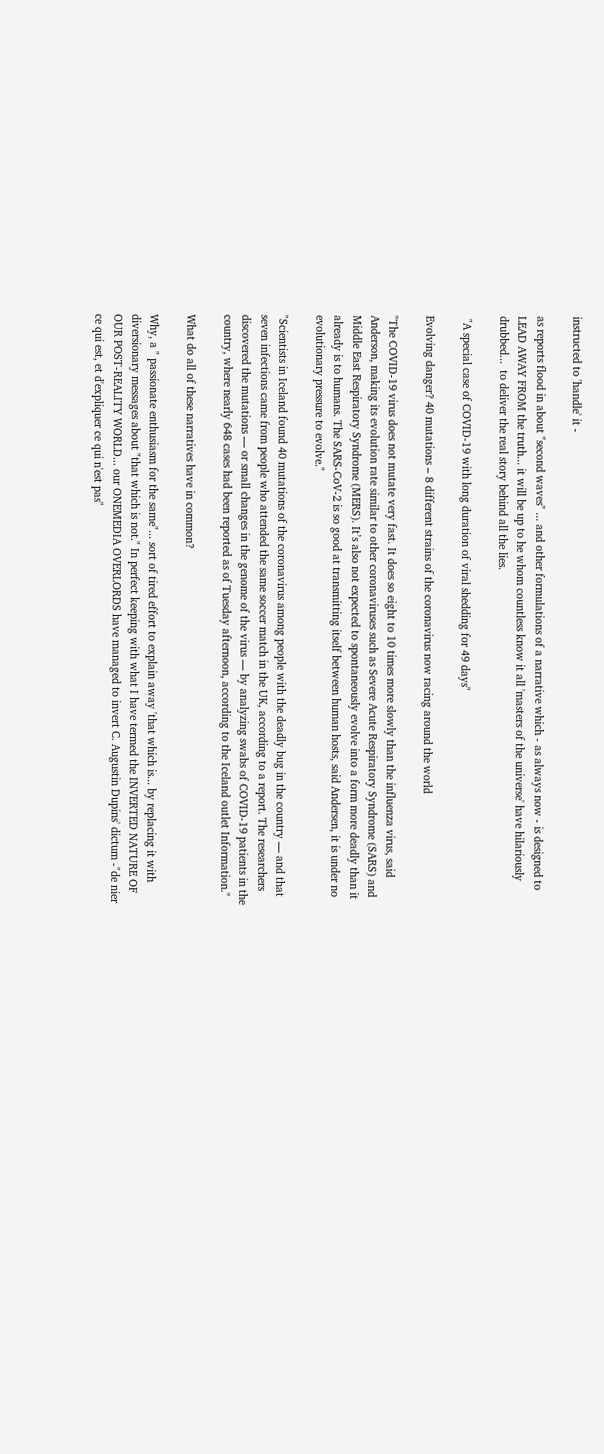instructed to 'handle' it -

as reports flood in about "second waves" ... and other formulations of a narrative which - as always now - is designed to LEAD AWAY FROM the truth... it will be up to he whom countless know it all 'masters of the universe' have hilariously drubbed...  to deliver the real story behind all the lies.

 "A special case of COVID-19 with long duration of viral shedding for 49 days"

Evolving danger? 40 mutations – 8 different strains of the coronavirus now racing around the world

"The COVID-19 virus does not mutate very fast. It does so eight to 10 times more slowly than the influenza virus, said Anderson, making its evolution rate similar to other coronaviruses such as Severe Acute Respiratory Syndrome (SARS) and Middle East Respiratory Syndrome (MERS). It’s also not expected to spontaneously evolve into a form more deadly than it already is to humans. The SARS-CoV-2 is so good at transmitting itself between human hosts, said Andersen, it is under no evolutionary pressure to evolve."

"Scientists in Iceland found 40 mutations of the coronavirus among people with the deadly bug in the country — and that seven infections came from people who attended the same soccer match in the UK, according to a report. The researchers discovered the mutations — or small changes in the genome of the virus — by analyzing swabs of COVID-19 patients in the country, where nearly 648 cases had been reported as of Tuesday afternoon, according to the Iceland outlet Information."

What do all of these narratives have in common?

Why, a " passionate enthusiasm for the same"... sort of tired effort to explain away 'that which is... by replacing it with diversionary messages about "that which is not." In perfect keeping with what I have termed the INVERTED NATURE OF OUR POST-REALITY WORLD... our ONEMEDIA OVERLORDS have managed to invert C. Augustin Dupins' dictum -"de nier ce qui est, et d'expliquer ce qui n'est pas"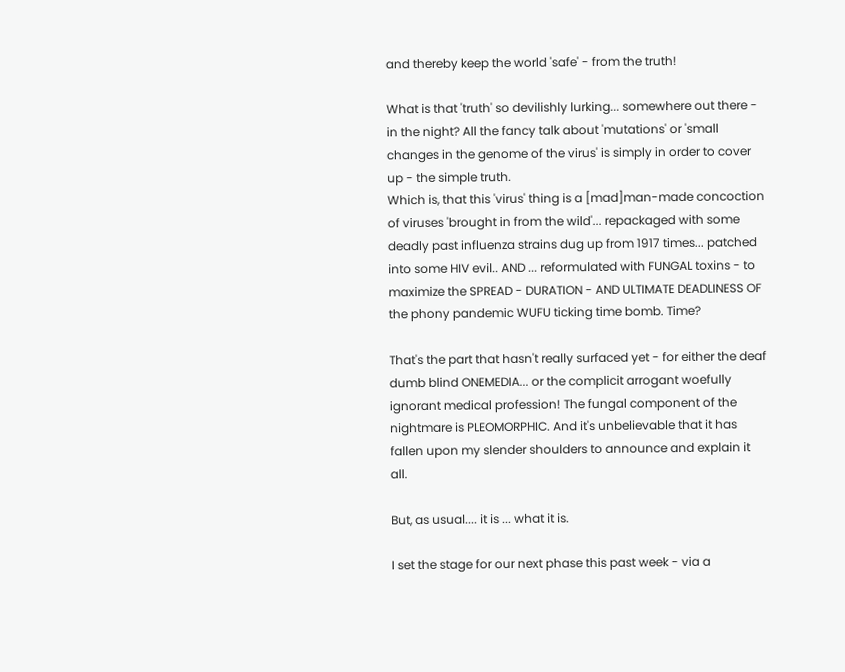and thereby keep the world 'safe' - from the truth!

What is that 'truth' so devilishly lurking... somewhere out there - in the night? All the fancy talk about 'mutations' or 'small changes in the genome of the virus' is simply in order to cover up - the simple truth.
Which is, that this 'virus' thing is a [mad]man-made concoction of viruses 'brought in from the wild'... repackaged with some deadly past influenza strains dug up from 1917 times... patched into some HIV evil.. AND ... reformulated with FUNGAL toxins - to maximize the SPREAD - DURATION - AND ULTIMATE DEADLINESS OF the phony pandemic WUFU ticking time bomb. Time?

That's the part that hasn't really surfaced yet - for either the deaf dumb blind ONEMEDIA... or the complicit arrogant woefully ignorant medical profession! The fungal component of the nightmare is PLEOMORPHIC. And it's unbelievable that it has fallen upon my slender shoulders to announce and explain it all.

But, as usual.... it is ... what it is.

I set the stage for our next phase this past week - via a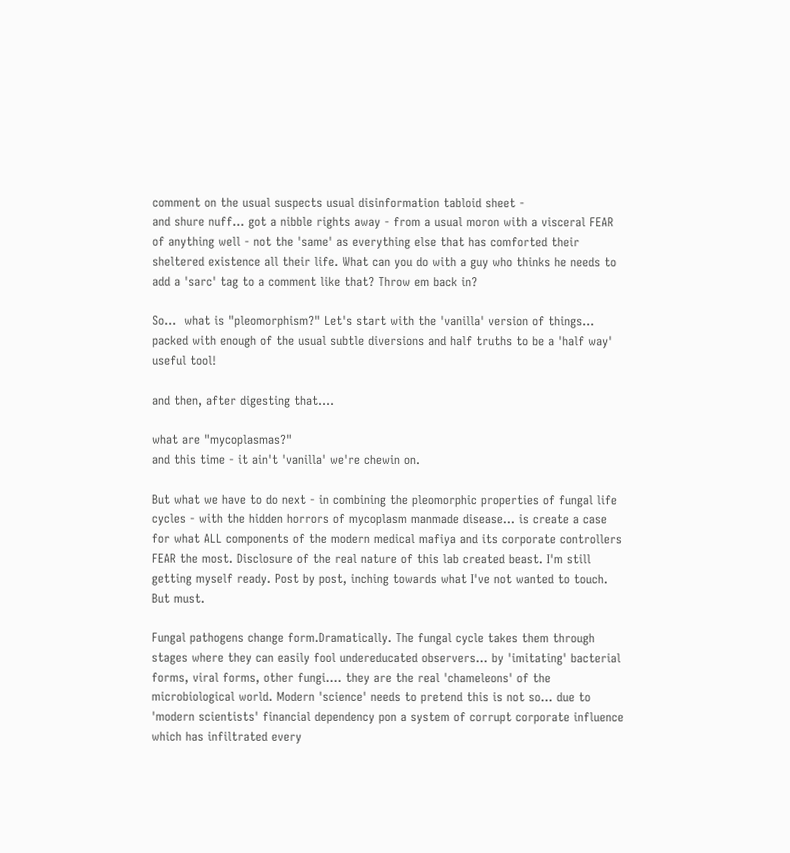comment on the usual suspects usual disinformation tabloid sheet -
and shure nuff... got a nibble rights away - from a usual moron with a visceral FEAR of anything well - not the 'same' as everything else that has comforted their sheltered existence all their life. What can you do with a guy who thinks he needs to add a 'sarc' tag to a comment like that? Throw em back in?

So...  what is "pleomorphism?" Let's start with the 'vanilla' version of things... packed with enough of the usual subtle diversions and half truths to be a 'half way' useful tool!

and then, after digesting that....

what are "mycoplasmas?"
and this time - it ain't 'vanilla' we're chewin on.

But what we have to do next - in combining the pleomorphic properties of fungal life cycles - with the hidden horrors of mycoplasm manmade disease... is create a case for what ALL components of the modern medical mafiya and its corporate controllers FEAR the most. Disclosure of the real nature of this lab created beast. I'm still getting myself ready. Post by post, inching towards what I've not wanted to touch. But must.

Fungal pathogens change form.Dramatically. The fungal cycle takes them through stages where they can easily fool undereducated observers... by 'imitating' bacterial forms, viral forms, other fungi.... they are the real 'chameleons' of the microbiological world. Modern 'science' needs to pretend this is not so... due to 'modern scientists' financial dependency pon a system of corrupt corporate influence which has infiltrated every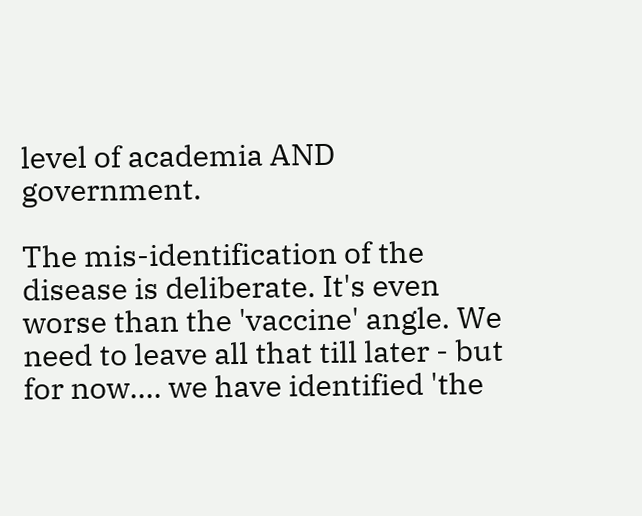level of academia AND government.

The mis-identification of the disease is deliberate. It's even worse than the 'vaccine' angle. We need to leave all that till later - but for now.... we have identified 'the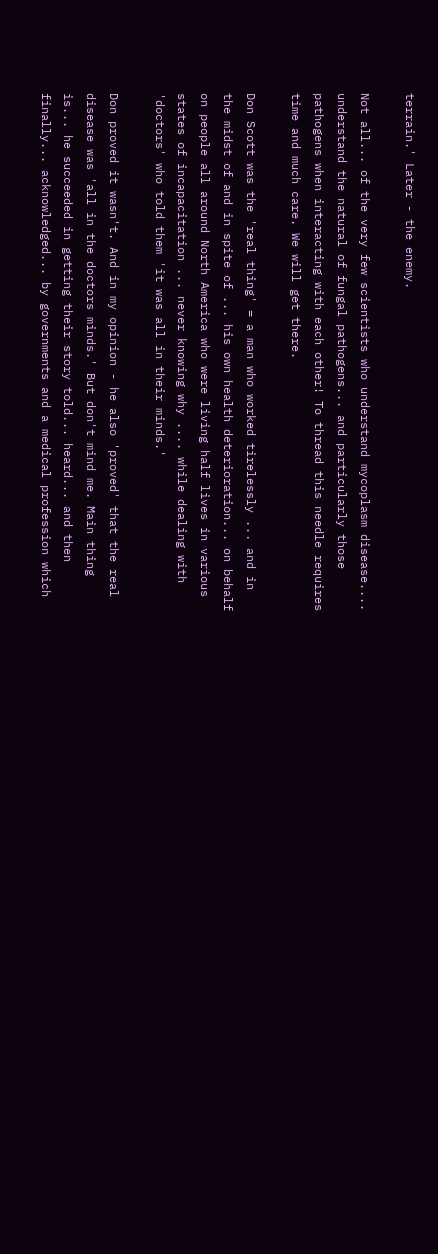terrain.' Later - the enemy.

Not all... of the very few scientists who understand mycoplasm disease.... understand the natural of fungal pathogens... and particularly those pathogens when interacting with each other! To thread this needle requires time and much care. We will get there.

Don Scott was the 'real thing' = a man who worked tirelessly ... and in the midst of and in spite of ... his own health deterioration... on behalf on people all around North America who were living half lives in various states of incapacitation ... never knowing why .... while dealing with 'doctors' who told them 'it was all in their minds.'

Don proved it wasn't. And in my opinion - he also 'proved' that the real disease was 'all in the doctors minds.' But don't mind me. Main thing is... he succeeded in getting their story told... heard... and then finally... acknowledged... by governments and a medical profession which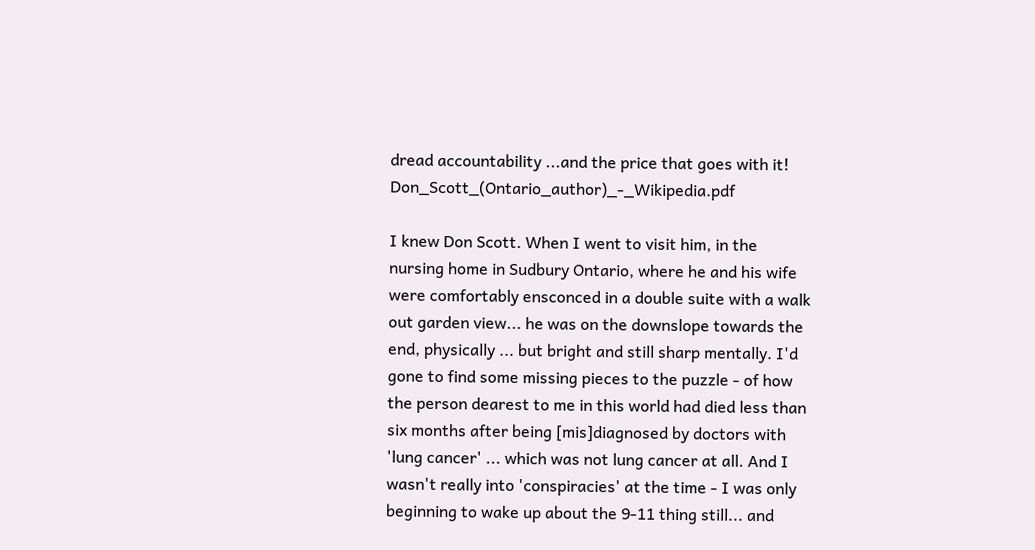dread accountability ...and the price that goes with it! Don_Scott_(Ontario_author)_-_Wikipedia.pdf

I knew Don Scott. When I went to visit him, in the nursing home in Sudbury Ontario, where he and his wife were comfortably ensconced in a double suite with a walk out garden view... he was on the downslope towards the end, physically ... but bright and still sharp mentally. I'd gone to find some missing pieces to the puzzle - of how the person dearest to me in this world had died less than six months after being [mis]diagnosed by doctors with 'lung cancer' ... which was not lung cancer at all. And I wasn't really into 'conspiracies' at the time - I was only beginning to wake up about the 9-11 thing still... and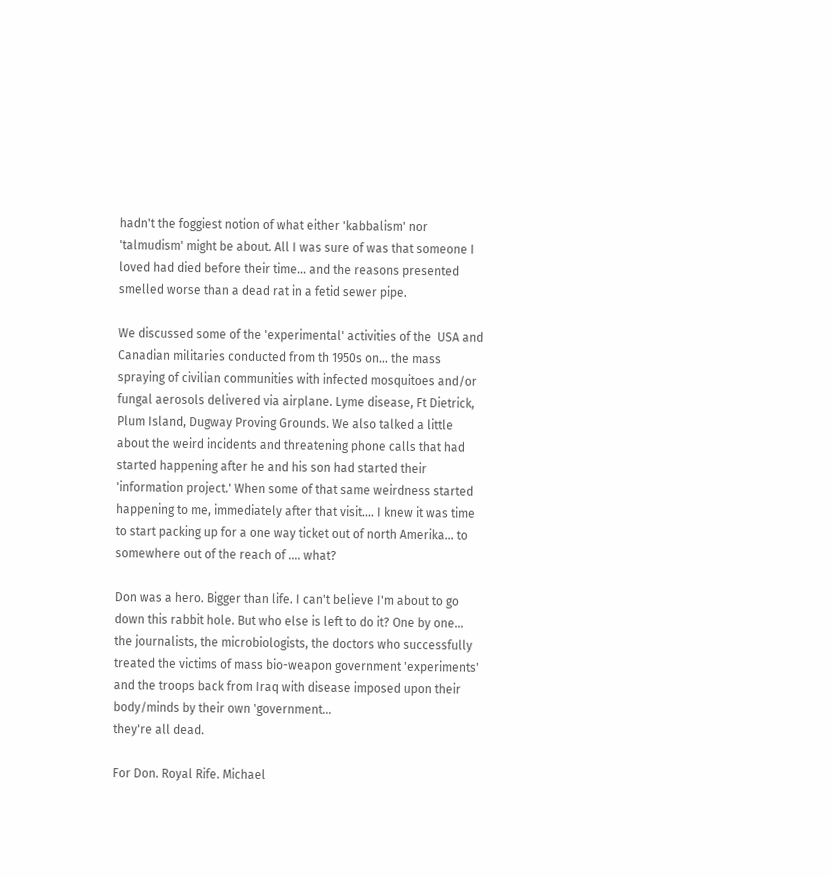hadn't the foggiest notion of what either 'kabbalism' nor 'talmudism' might be about. All I was sure of was that someone I loved had died before their time... and the reasons presented smelled worse than a dead rat in a fetid sewer pipe.

We discussed some of the 'experimental' activities of the  USA and Canadian militaries conducted from th 1950s on... the mass spraying of civilian communities with infected mosquitoes and/or fungal aerosols delivered via airplane. Lyme disease, Ft Dietrick, Plum Island, Dugway Proving Grounds. We also talked a little about the weird incidents and threatening phone calls that had started happening after he and his son had started their 'information project.' When some of that same weirdness started happening to me, immediately after that visit.... I knew it was time to start packing up for a one way ticket out of north Amerika... to somewhere out of the reach of .... what?

Don was a hero. Bigger than life. I can't believe I'm about to go down this rabbit hole. But who else is left to do it? One by one... the journalists, the microbiologists, the doctors who successfully treated the victims of mass bio-weapon government 'experiments' and the troops back from Iraq with disease imposed upon their body/minds by their own 'government...
they're all dead.

For Don. Royal Rife. Michael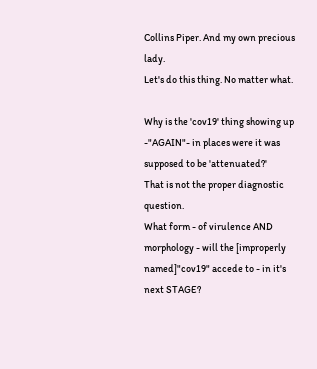Collins Piper. And my own precious lady.
Let's do this thing. No matter what.

Why is the 'cov19' thing showing up -"AGAIN"- in places were it was supposed to be 'attenuated?'
That is not the proper diagnostic question.
What form - of virulence AND morphology - will the [improperly named]"cov19" accede to - in it's next STAGE?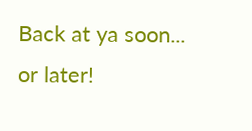Back at ya soon... or later!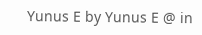Yunus E by Yunus E @ in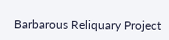Barbarous Reliquary Project